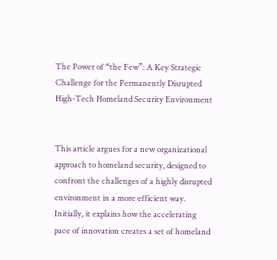The Power of “the Few”: A Key Strategic Challenge for the Permanently Disrupted High-Tech Homeland Security Environment


This article argues for a new organizational approach to homeland security, designed to confront the challenges of a highly disrupted environment in a more efficient way. Initially, it explains how the accelerating pace of innovation creates a set of homeland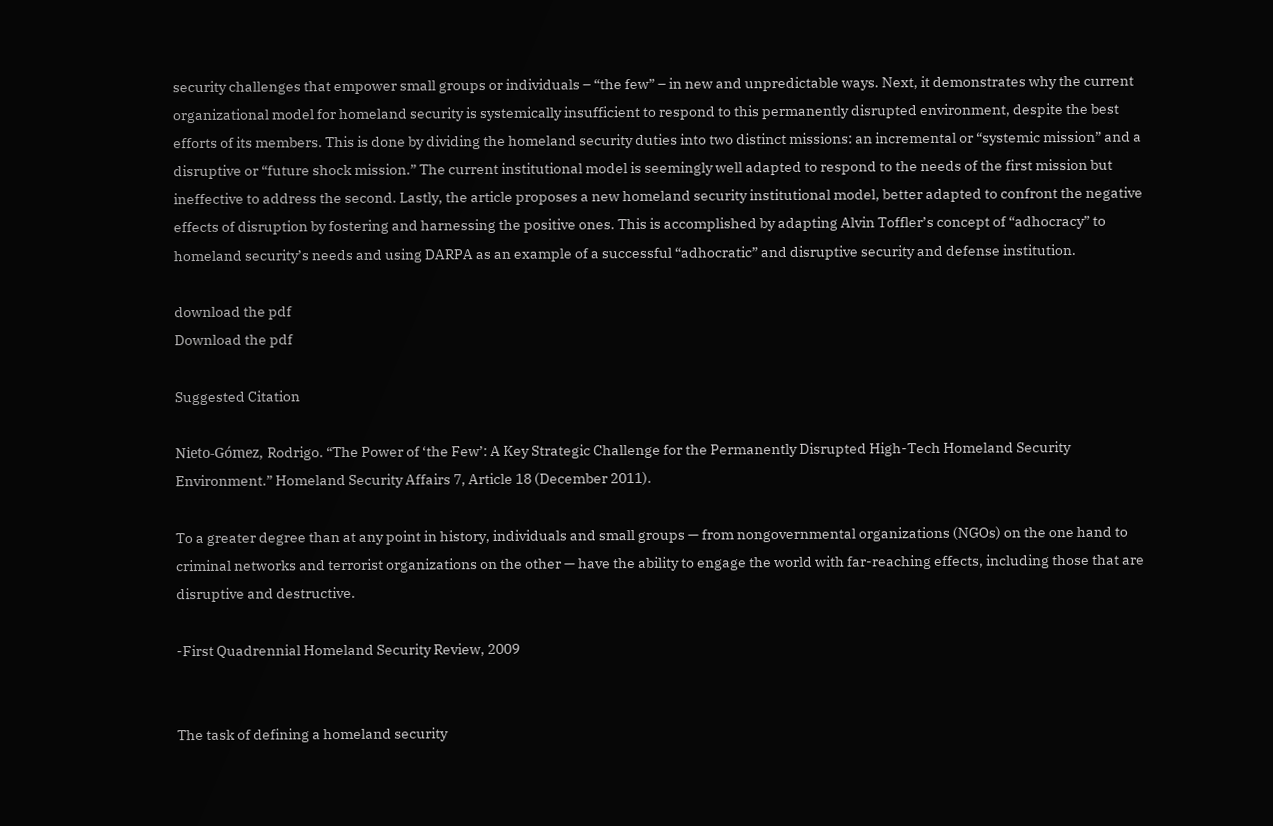security challenges that empower small groups or individuals – “the few” – in new and unpredictable ways. Next, it demonstrates why the current organizational model for homeland security is systemically insufficient to respond to this permanently disrupted environment, despite the best efforts of its members. This is done by dividing the homeland security duties into two distinct missions: an incremental or “systemic mission” and a disruptive or “future shock mission.” The current institutional model is seemingly well adapted to respond to the needs of the first mission but ineffective to address the second. Lastly, the article proposes a new homeland security institutional model, better adapted to confront the negative effects of disruption by fostering and harnessing the positive ones. This is accomplished by adapting Alvin Toffler’s concept of “adhocracy” to homeland security’s needs and using DARPA as an example of a successful “adhocratic” and disruptive security and defense institution.

download the pdf
Download the pdf

Suggested Citation

Nieto-Gómez, Rodrigo. “The Power of ‘the Few’: A Key Strategic Challenge for the Permanently Disrupted High-Tech Homeland Security Environment.” Homeland Security Affairs 7, Article 18 (December 2011).

To a greater degree than at any point in history, individuals and small groups — from nongovernmental organizations (NGOs) on the one hand to criminal networks and terrorist organizations on the other — have the ability to engage the world with far-reaching effects, including those that are disruptive and destructive.

-First Quadrennial Homeland Security Review, 2009


The task of defining a homeland security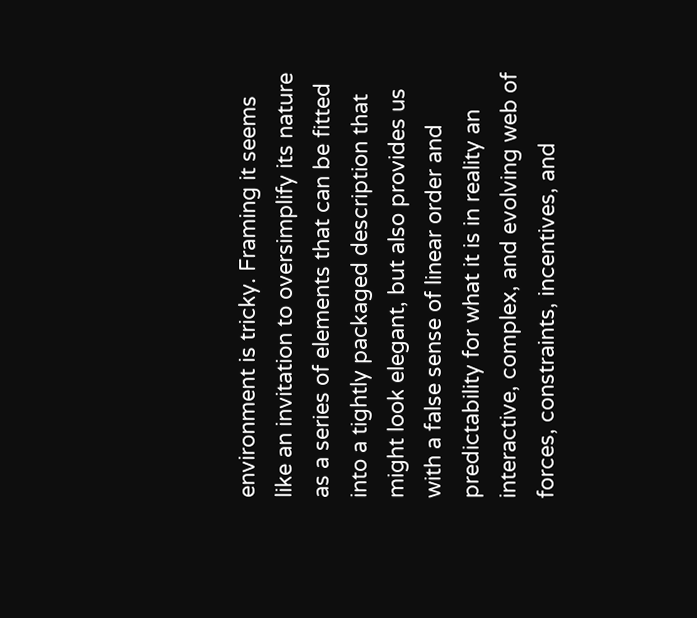environment is tricky. Framing it seems like an invitation to oversimplify its nature as a series of elements that can be fitted into a tightly packaged description that might look elegant, but also provides us with a false sense of linear order and predictability for what it is in reality an interactive, complex, and evolving web of forces, constraints, incentives, and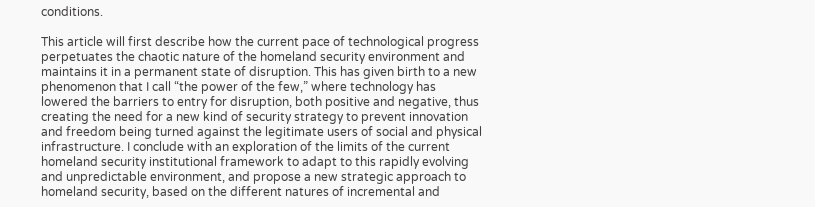conditions.

This article will first describe how the current pace of technological progress perpetuates the chaotic nature of the homeland security environment and maintains it in a permanent state of disruption. This has given birth to a new phenomenon that I call “the power of the few,” where technology has lowered the barriers to entry for disruption, both positive and negative, thus creating the need for a new kind of security strategy to prevent innovation and freedom being turned against the legitimate users of social and physical infrastructure. I conclude with an exploration of the limits of the current homeland security institutional framework to adapt to this rapidly evolving and unpredictable environment, and propose a new strategic approach to homeland security, based on the different natures of incremental and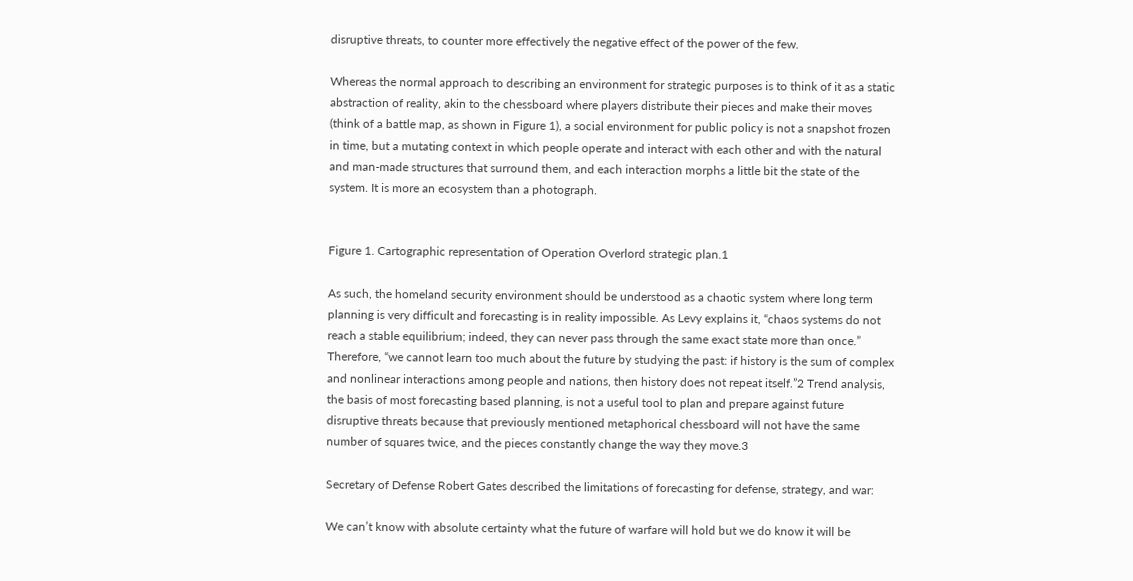disruptive threats, to counter more effectively the negative effect of the power of the few.

Whereas the normal approach to describing an environment for strategic purposes is to think of it as a static abstraction of reality, akin to the chessboard where players distribute their pieces and make their moves (think of a battle map, as shown in Figure 1), a social environment for public policy is not a snapshot frozen in time, but a mutating context in which people operate and interact with each other and with the natural and man-made structures that surround them, and each interaction morphs a little bit the state of the system. It is more an ecosystem than a photograph.


Figure 1. Cartographic representation of Operation Overlord strategic plan.1

As such, the homeland security environment should be understood as a chaotic system where long term planning is very difficult and forecasting is in reality impossible. As Levy explains it, “chaos systems do not reach a stable equilibrium; indeed, they can never pass through the same exact state more than once.” Therefore, “we cannot learn too much about the future by studying the past: if history is the sum of complex and nonlinear interactions among people and nations, then history does not repeat itself.”2 Trend analysis, the basis of most forecasting based planning, is not a useful tool to plan and prepare against future disruptive threats because that previously mentioned metaphorical chessboard will not have the same number of squares twice, and the pieces constantly change the way they move.3

Secretary of Defense Robert Gates described the limitations of forecasting for defense, strategy, and war:

We can’t know with absolute certainty what the future of warfare will hold but we do know it will be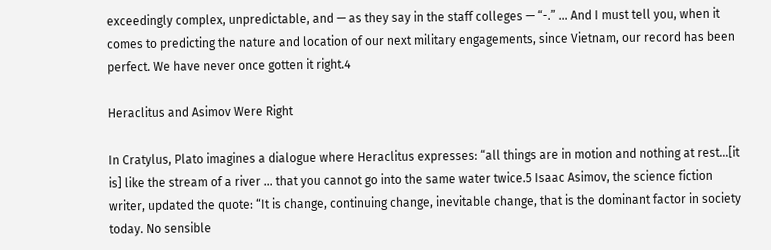exceedingly complex, unpredictable, and — as they say in the staff colleges — “-.” … And I must tell you, when it comes to predicting the nature and location of our next military engagements, since Vietnam, our record has been perfect. We have never once gotten it right.4

Heraclitus and Asimov Were Right

In Cratylus, Plato imagines a dialogue where Heraclitus expresses: “all things are in motion and nothing at rest…[it is] like the stream of a river … that you cannot go into the same water twice.5 Isaac Asimov, the science fiction writer, updated the quote: “It is change, continuing change, inevitable change, that is the dominant factor in society today. No sensible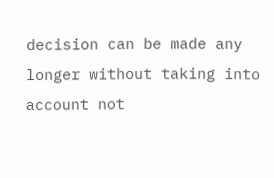decision can be made any longer without taking into account not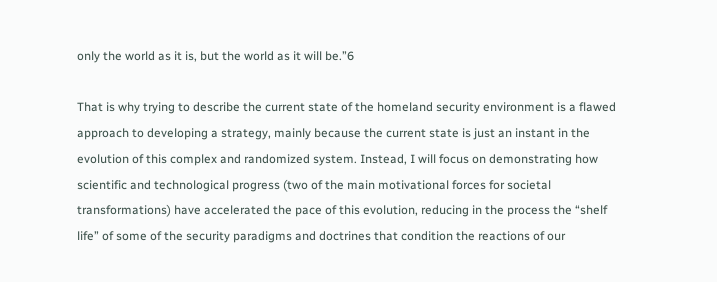only the world as it is, but the world as it will be.”6

That is why trying to describe the current state of the homeland security environment is a flawed approach to developing a strategy, mainly because the current state is just an instant in the evolution of this complex and randomized system. Instead, I will focus on demonstrating how scientific and technological progress (two of the main motivational forces for societal transformations) have accelerated the pace of this evolution, reducing in the process the “shelf life” of some of the security paradigms and doctrines that condition the reactions of our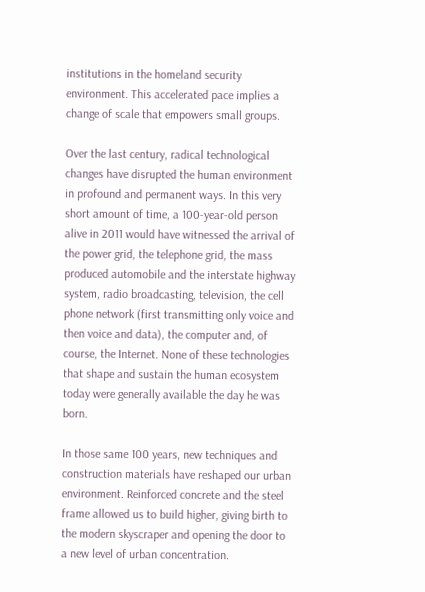institutions in the homeland security environment. This accelerated pace implies a change of scale that empowers small groups.

Over the last century, radical technological changes have disrupted the human environment in profound and permanent ways. In this very short amount of time, a 100-year-old person alive in 2011 would have witnessed the arrival of the power grid, the telephone grid, the mass produced automobile and the interstate highway system, radio broadcasting, television, the cell phone network (first transmitting only voice and then voice and data), the computer and, of course, the Internet. None of these technologies that shape and sustain the human ecosystem today were generally available the day he was born.

In those same 100 years, new techniques and construction materials have reshaped our urban environment. Reinforced concrete and the steel frame allowed us to build higher, giving birth to the modern skyscraper and opening the door to a new level of urban concentration.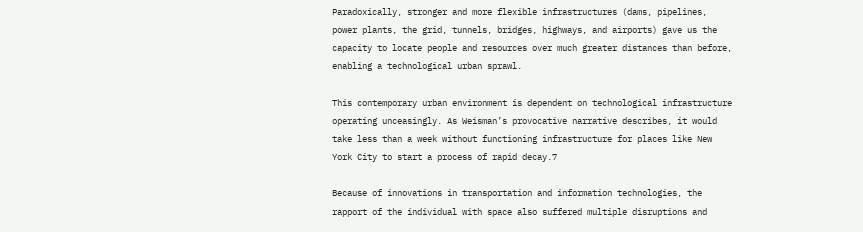Paradoxically, stronger and more flexible infrastructures (dams, pipelines, power plants, the grid, tunnels, bridges, highways, and airports) gave us the capacity to locate people and resources over much greater distances than before, enabling a technological urban sprawl.

This contemporary urban environment is dependent on technological infrastructure operating unceasingly. As Weisman’s provocative narrative describes, it would take less than a week without functioning infrastructure for places like New York City to start a process of rapid decay.7

Because of innovations in transportation and information technologies, the rapport of the individual with space also suffered multiple disruptions and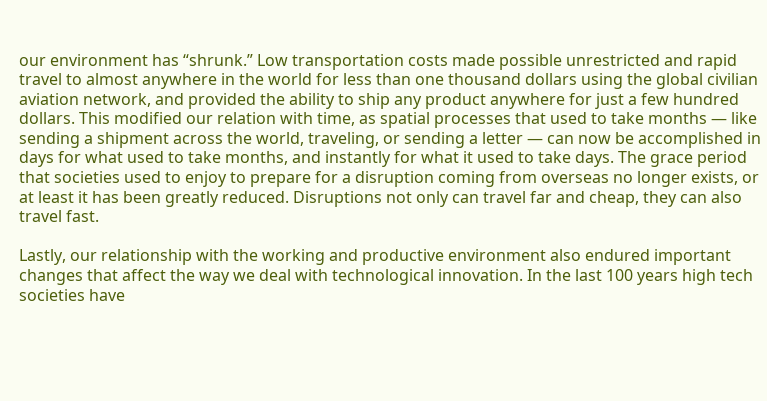our environment has “shrunk.” Low transportation costs made possible unrestricted and rapid travel to almost anywhere in the world for less than one thousand dollars using the global civilian aviation network, and provided the ability to ship any product anywhere for just a few hundred dollars. This modified our relation with time, as spatial processes that used to take months — like sending a shipment across the world, traveling, or sending a letter — can now be accomplished in days for what used to take months, and instantly for what it used to take days. The grace period that societies used to enjoy to prepare for a disruption coming from overseas no longer exists, or at least it has been greatly reduced. Disruptions not only can travel far and cheap, they can also travel fast.

Lastly, our relationship with the working and productive environment also endured important changes that affect the way we deal with technological innovation. In the last 100 years high tech societies have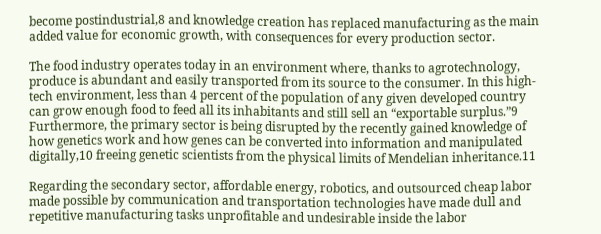become postindustrial,8 and knowledge creation has replaced manufacturing as the main added value for economic growth, with consequences for every production sector.

The food industry operates today in an environment where, thanks to agrotechnology, produce is abundant and easily transported from its source to the consumer. In this high-tech environment, less than 4 percent of the population of any given developed country can grow enough food to feed all its inhabitants and still sell an “exportable surplus.”9 Furthermore, the primary sector is being disrupted by the recently gained knowledge of how genetics work and how genes can be converted into information and manipulated digitally,10 freeing genetic scientists from the physical limits of Mendelian inheritance.11

Regarding the secondary sector, affordable energy, robotics, and outsourced cheap labor made possible by communication and transportation technologies have made dull and repetitive manufacturing tasks unprofitable and undesirable inside the labor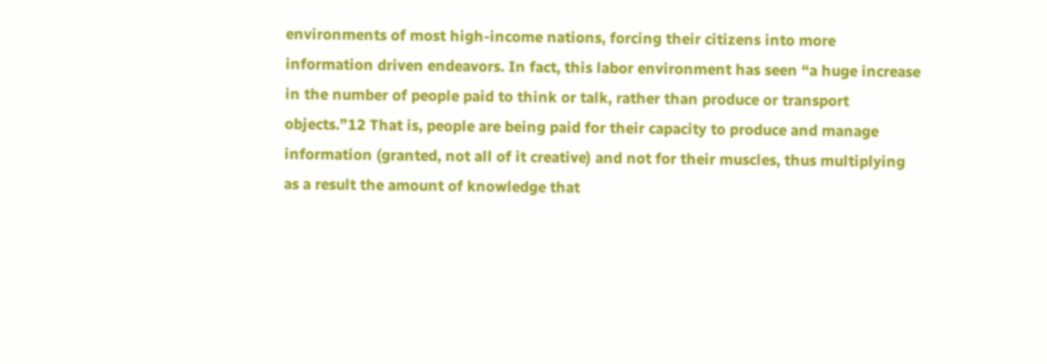environments of most high-income nations, forcing their citizens into more information driven endeavors. In fact, this labor environment has seen “a huge increase in the number of people paid to think or talk, rather than produce or transport objects.”12 That is, people are being paid for their capacity to produce and manage information (granted, not all of it creative) and not for their muscles, thus multiplying as a result the amount of knowledge that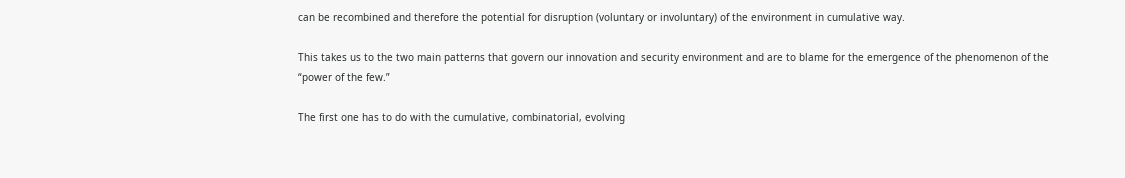can be recombined and therefore the potential for disruption (voluntary or involuntary) of the environment in cumulative way.

This takes us to the two main patterns that govern our innovation and security environment and are to blame for the emergence of the phenomenon of the “power of the few.”

The first one has to do with the cumulative, combinatorial, evolving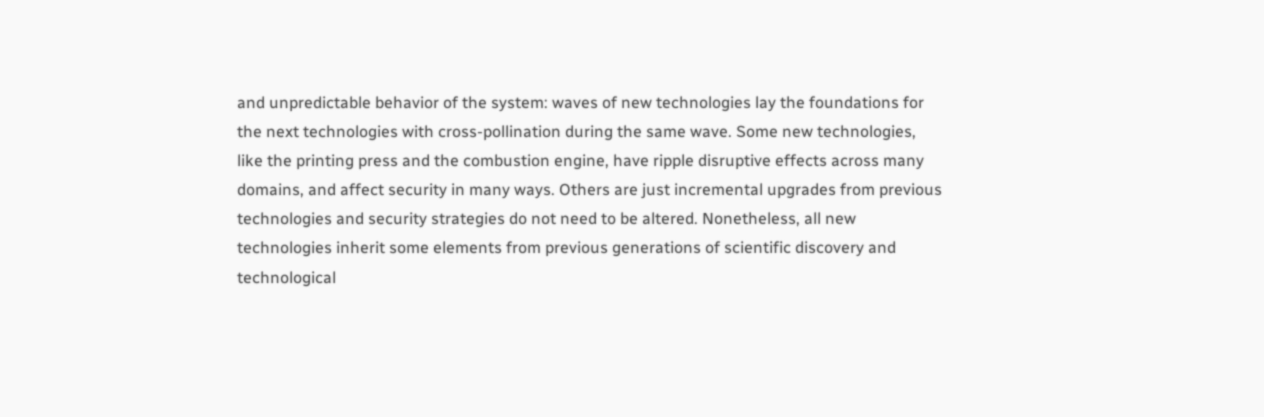and unpredictable behavior of the system: waves of new technologies lay the foundations for the next technologies with cross-pollination during the same wave. Some new technologies, like the printing press and the combustion engine, have ripple disruptive effects across many domains, and affect security in many ways. Others are just incremental upgrades from previous technologies and security strategies do not need to be altered. Nonetheless, all new technologies inherit some elements from previous generations of scientific discovery and technological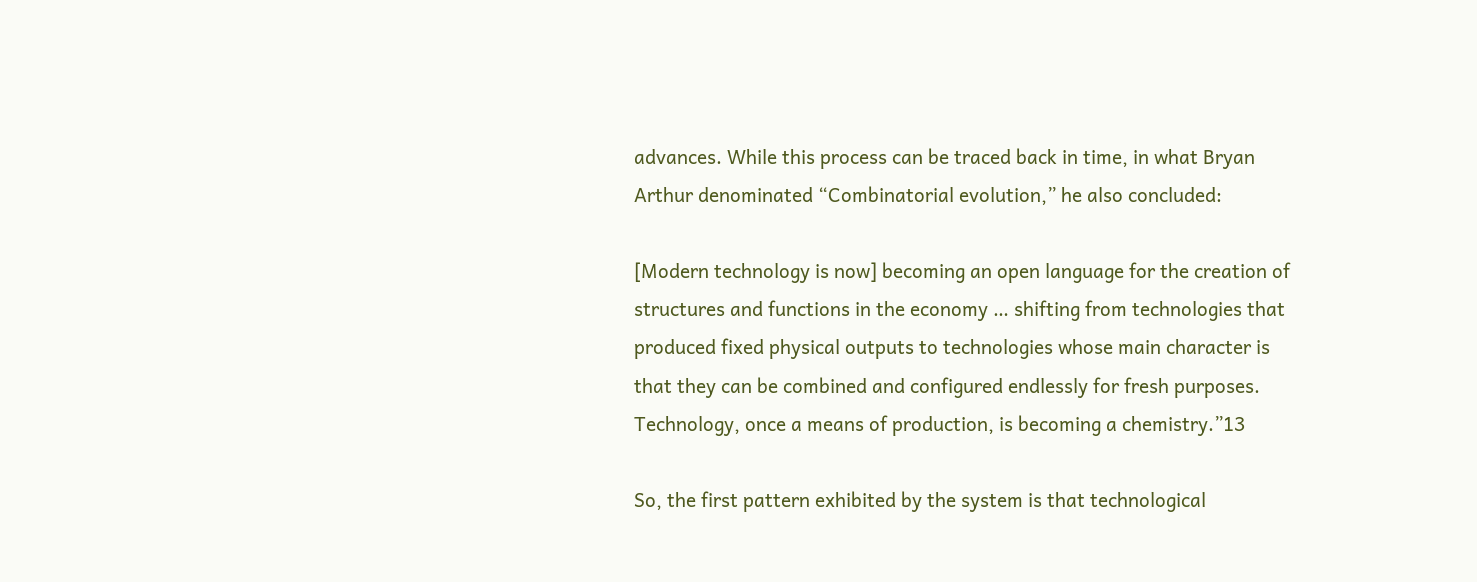advances. While this process can be traced back in time, in what Bryan Arthur denominated “Combinatorial evolution,” he also concluded:

[Modern technology is now] becoming an open language for the creation of structures and functions in the economy … shifting from technologies that produced fixed physical outputs to technologies whose main character is that they can be combined and configured endlessly for fresh purposes. Technology, once a means of production, is becoming a chemistry.”13

So, the first pattern exhibited by the system is that technological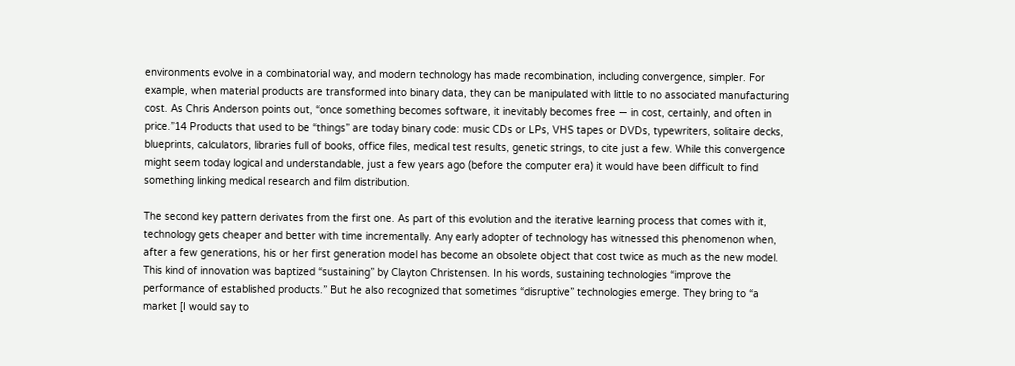environments evolve in a combinatorial way, and modern technology has made recombination, including convergence, simpler. For example, when material products are transformed into binary data, they can be manipulated with little to no associated manufacturing cost. As Chris Anderson points out, “once something becomes software, it inevitably becomes free — in cost, certainly, and often in price.”14 Products that used to be “things” are today binary code: music CDs or LPs, VHS tapes or DVDs, typewriters, solitaire decks, blueprints, calculators, libraries full of books, office files, medical test results, genetic strings, to cite just a few. While this convergence might seem today logical and understandable, just a few years ago (before the computer era) it would have been difficult to find something linking medical research and film distribution.

The second key pattern derivates from the first one. As part of this evolution and the iterative learning process that comes with it, technology gets cheaper and better with time incrementally. Any early adopter of technology has witnessed this phenomenon when, after a few generations, his or her first generation model has become an obsolete object that cost twice as much as the new model. This kind of innovation was baptized “sustaining” by Clayton Christensen. In his words, sustaining technologies “improve the performance of established products.” But he also recognized that sometimes “disruptive” technologies emerge. They bring to “a market [I would say to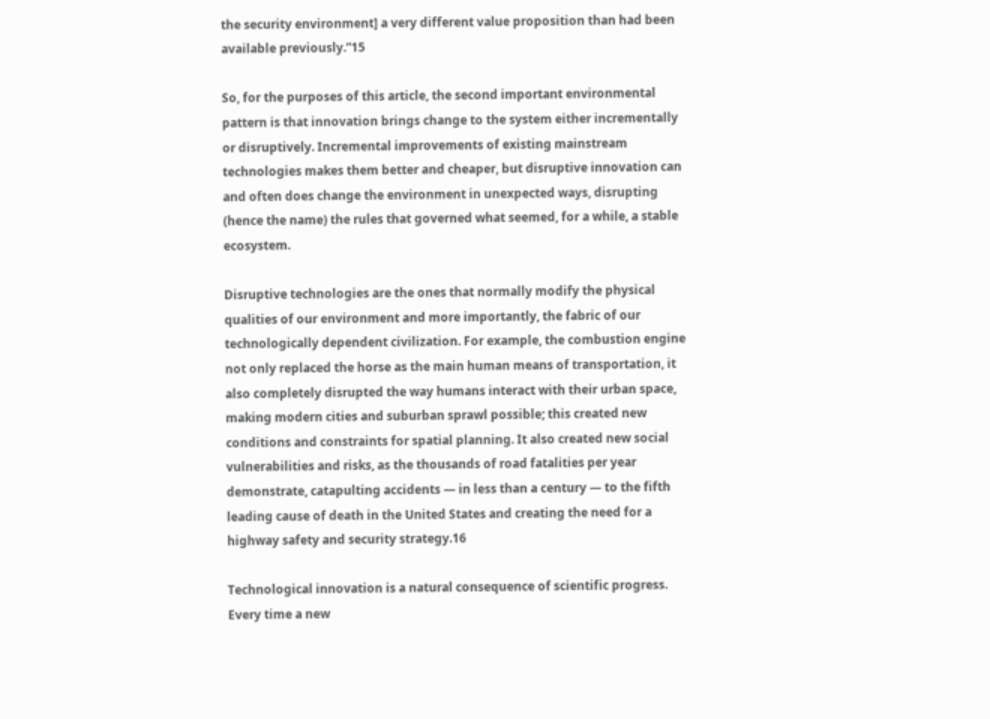the security environment] a very different value proposition than had been available previously.”15

So, for the purposes of this article, the second important environmental pattern is that innovation brings change to the system either incrementally or disruptively. Incremental improvements of existing mainstream technologies makes them better and cheaper, but disruptive innovation can and often does change the environment in unexpected ways, disrupting (hence the name) the rules that governed what seemed, for a while, a stable ecosystem.

Disruptive technologies are the ones that normally modify the physical qualities of our environment and more importantly, the fabric of our technologically dependent civilization. For example, the combustion engine not only replaced the horse as the main human means of transportation, it also completely disrupted the way humans interact with their urban space, making modern cities and suburban sprawl possible; this created new conditions and constraints for spatial planning. It also created new social vulnerabilities and risks, as the thousands of road fatalities per year demonstrate, catapulting accidents — in less than a century — to the fifth leading cause of death in the United States and creating the need for a highway safety and security strategy.16

Technological innovation is a natural consequence of scientific progress. Every time a new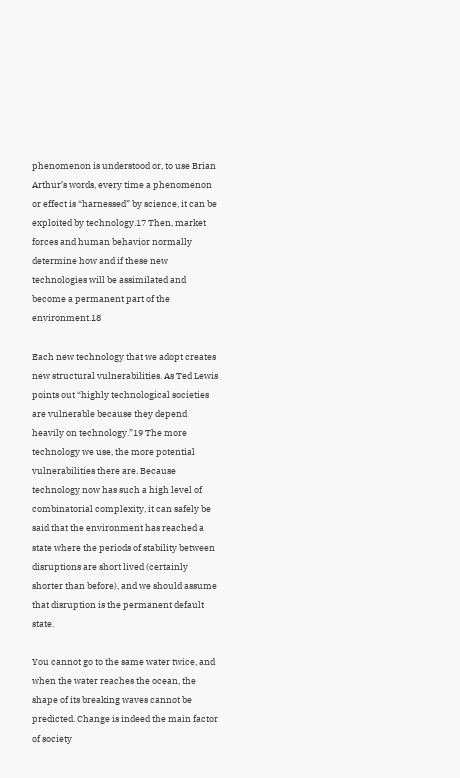phenomenon is understood or, to use Brian Arthur’s words, every time a phenomenon or effect is “harnessed” by science, it can be exploited by technology.17 Then, market forces and human behavior normally determine how and if these new technologies will be assimilated and become a permanent part of the environment.18

Each new technology that we adopt creates new structural vulnerabilities. As Ted Lewis points out “highly technological societies are vulnerable because they depend heavily on technology.”19 The more technology we use, the more potential vulnerabilities there are. Because technology now has such a high level of combinatorial complexity, it can safely be said that the environment has reached a state where the periods of stability between disruptions are short lived (certainly shorter than before), and we should assume that disruption is the permanent default state.

You cannot go to the same water twice, and when the water reaches the ocean, the shape of its breaking waves cannot be predicted. Change is indeed the main factor of society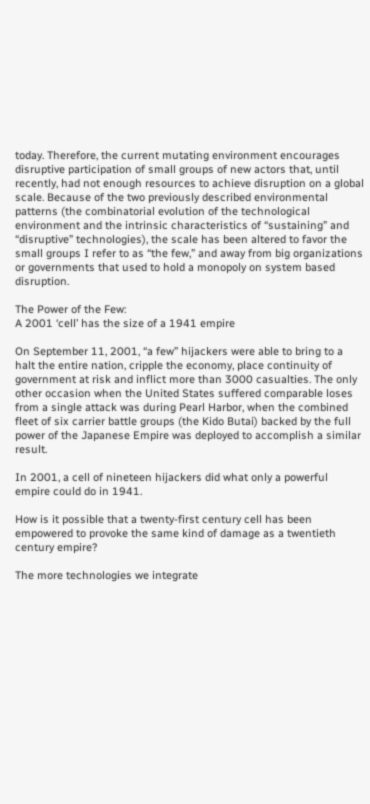today. Therefore, the current mutating environment encourages disruptive participation of small groups of new actors that, until recently, had not enough resources to achieve disruption on a global scale. Because of the two previously described environmental patterns (the combinatorial evolution of the technological environment and the intrinsic characteristics of “sustaining” and “disruptive” technologies), the scale has been altered to favor the small groups I refer to as “the few,” and away from big organizations or governments that used to hold a monopoly on system based disruption.

The Power of the Few:
A 2001 ‘cell’ has the size of a 1941 empire

On September 11, 2001, “a few” hijackers were able to bring to a halt the entire nation, cripple the economy, place continuity of government at risk and inflict more than 3000 casualties. The only other occasion when the United States suffered comparable loses from a single attack was during Pearl Harbor, when the combined fleet of six carrier battle groups (the Kido Butai) backed by the full power of the Japanese Empire was deployed to accomplish a similar result.

In 2001, a cell of nineteen hijackers did what only a powerful empire could do in 1941.

How is it possible that a twenty-first century cell has been empowered to provoke the same kind of damage as a twentieth century empire?

The more technologies we integrate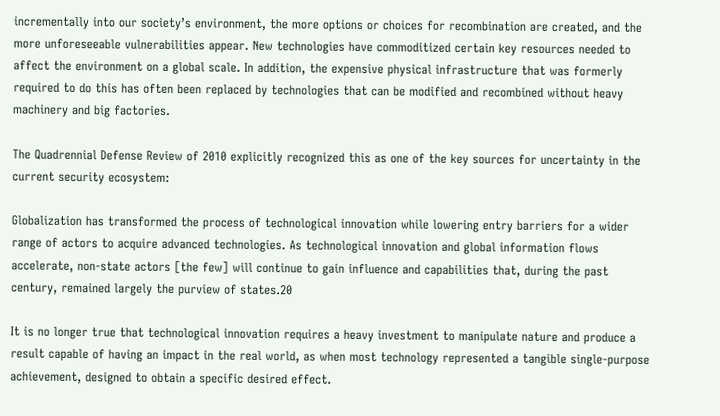incrementally into our society’s environment, the more options or choices for recombination are created, and the more unforeseeable vulnerabilities appear. New technologies have commoditized certain key resources needed to affect the environment on a global scale. In addition, the expensive physical infrastructure that was formerly required to do this has often been replaced by technologies that can be modified and recombined without heavy machinery and big factories.

The Quadrennial Defense Review of 2010 explicitly recognized this as one of the key sources for uncertainty in the current security ecosystem:

Globalization has transformed the process of technological innovation while lowering entry barriers for a wider range of actors to acquire advanced technologies. As technological innovation and global information flows accelerate, non-state actors [the few] will continue to gain influence and capabilities that, during the past century, remained largely the purview of states.20

It is no longer true that technological innovation requires a heavy investment to manipulate nature and produce a result capable of having an impact in the real world, as when most technology represented a tangible single-purpose achievement, designed to obtain a specific desired effect.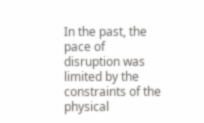In the past, the pace of disruption was limited by the constraints of the physical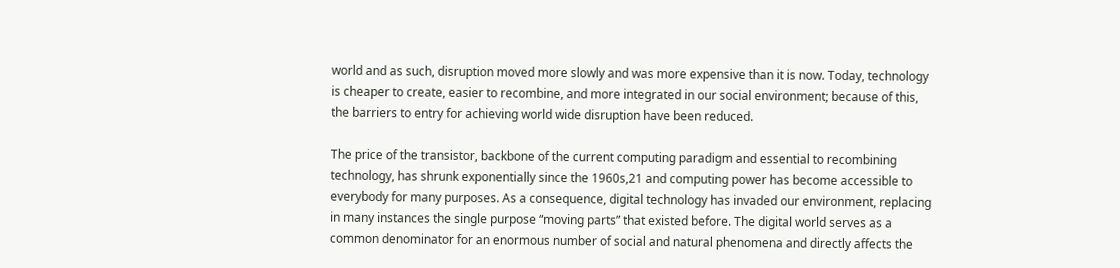world and as such, disruption moved more slowly and was more expensive than it is now. Today, technology is cheaper to create, easier to recombine, and more integrated in our social environment; because of this, the barriers to entry for achieving world wide disruption have been reduced.

The price of the transistor, backbone of the current computing paradigm and essential to recombining technology, has shrunk exponentially since the 1960s,21 and computing power has become accessible to everybody for many purposes. As a consequence, digital technology has invaded our environment, replacing in many instances the single purpose “moving parts” that existed before. The digital world serves as a common denominator for an enormous number of social and natural phenomena and directly affects the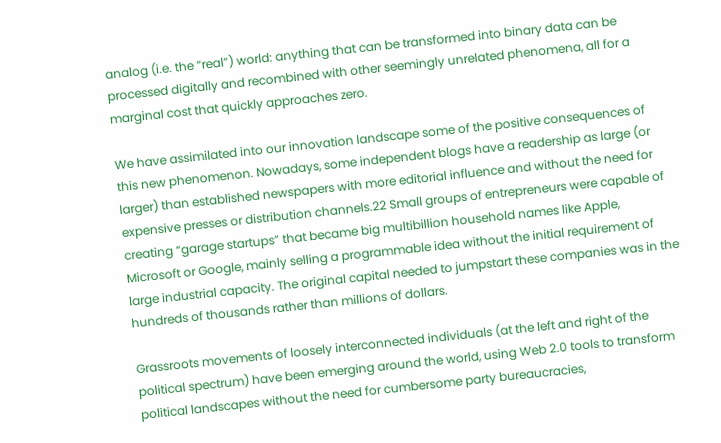analog (i.e. the “real”) world: anything that can be transformed into binary data can be processed digitally and recombined with other seemingly unrelated phenomena, all for a marginal cost that quickly approaches zero.

We have assimilated into our innovation landscape some of the positive consequences of this new phenomenon. Nowadays, some independent blogs have a readership as large (or larger) than established newspapers with more editorial influence and without the need for expensive presses or distribution channels.22 Small groups of entrepreneurs were capable of creating “garage startups” that became big multibillion household names like Apple, Microsoft or Google, mainly selling a programmable idea without the initial requirement of large industrial capacity. The original capital needed to jumpstart these companies was in the hundreds of thousands rather than millions of dollars.

Grassroots movements of loosely interconnected individuals (at the left and right of the political spectrum) have been emerging around the world, using Web 2.0 tools to transform political landscapes without the need for cumbersome party bureaucracies,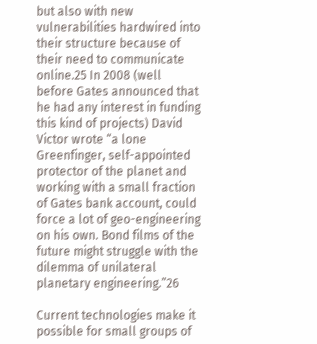but also with new vulnerabilities hardwired into their structure because of their need to communicate online.25 In 2008 (well before Gates announced that he had any interest in funding this kind of projects) David Victor wrote “a lone Greenfinger, self-appointed protector of the planet and working with a small fraction of Gates bank account, could force a lot of geo-engineering on his own. Bond films of the future might struggle with the dilemma of unilateral planetary engineering.”26

Current technologies make it possible for small groups of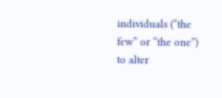individuals (“the few” or “the one”) to alter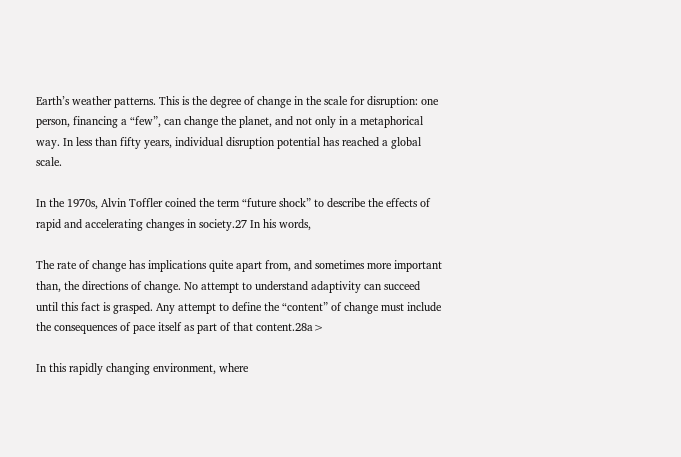Earth’s weather patterns. This is the degree of change in the scale for disruption: one person, financing a “few”, can change the planet, and not only in a metaphorical way. In less than fifty years, individual disruption potential has reached a global scale.

In the 1970s, Alvin Toffler coined the term “future shock” to describe the effects of rapid and accelerating changes in society.27 In his words,

The rate of change has implications quite apart from, and sometimes more important than, the directions of change. No attempt to understand adaptivity can succeed until this fact is grasped. Any attempt to define the “content” of change must include the consequences of pace itself as part of that content.28a>

In this rapidly changing environment, where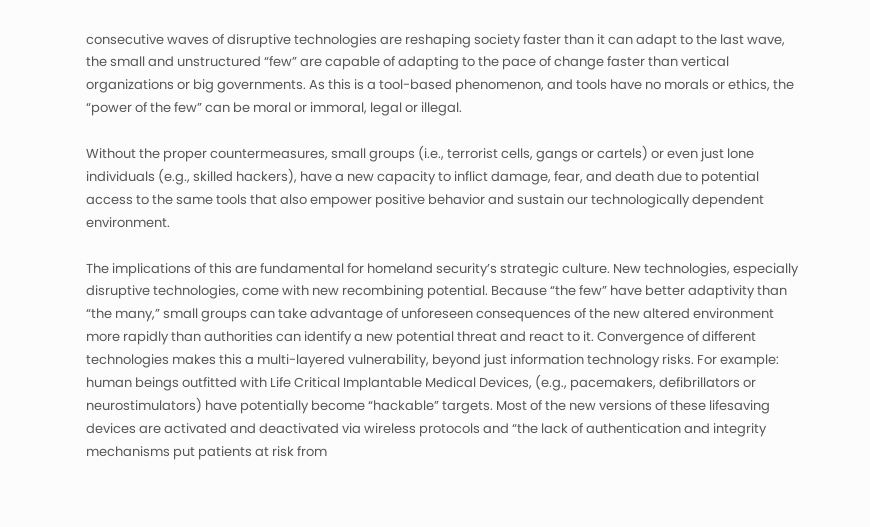consecutive waves of disruptive technologies are reshaping society faster than it can adapt to the last wave, the small and unstructured “few” are capable of adapting to the pace of change faster than vertical organizations or big governments. As this is a tool-based phenomenon, and tools have no morals or ethics, the “power of the few” can be moral or immoral, legal or illegal.

Without the proper countermeasures, small groups (i.e., terrorist cells, gangs or cartels) or even just lone individuals (e.g., skilled hackers), have a new capacity to inflict damage, fear, and death due to potential access to the same tools that also empower positive behavior and sustain our technologically dependent environment.

The implications of this are fundamental for homeland security’s strategic culture. New technologies, especially disruptive technologies, come with new recombining potential. Because “the few” have better adaptivity than “the many,” small groups can take advantage of unforeseen consequences of the new altered environment more rapidly than authorities can identify a new potential threat and react to it. Convergence of different technologies makes this a multi-layered vulnerability, beyond just information technology risks. For example: human beings outfitted with Life Critical Implantable Medical Devices, (e.g., pacemakers, defibrillators or neurostimulators) have potentially become “hackable” targets. Most of the new versions of these lifesaving devices are activated and deactivated via wireless protocols and “the lack of authentication and integrity mechanisms put patients at risk from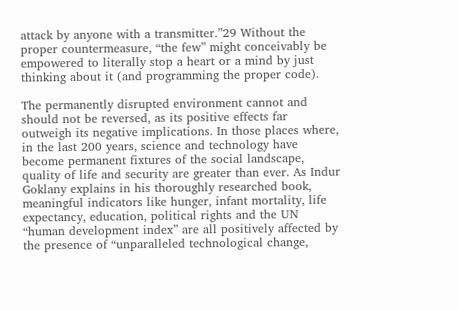attack by anyone with a transmitter.”29 Without the proper countermeasure, “the few” might conceivably be empowered to literally stop a heart or a mind by just thinking about it (and programming the proper code).

The permanently disrupted environment cannot and should not be reversed, as its positive effects far outweigh its negative implications. In those places where, in the last 200 years, science and technology have become permanent fixtures of the social landscape, quality of life and security are greater than ever. As Indur Goklany explains in his thoroughly researched book, meaningful indicators like hunger, infant mortality, life expectancy, education, political rights and the UN “human development index” are all positively affected by the presence of “unparalleled technological change,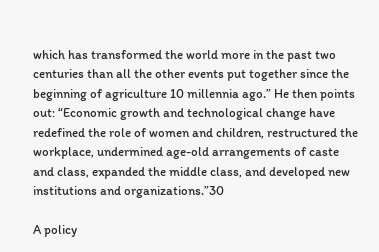which has transformed the world more in the past two centuries than all the other events put together since the beginning of agriculture 10 millennia ago.” He then points out: “Economic growth and technological change have redefined the role of women and children, restructured the workplace, undermined age-old arrangements of caste and class, expanded the middle class, and developed new institutions and organizations.”30

A policy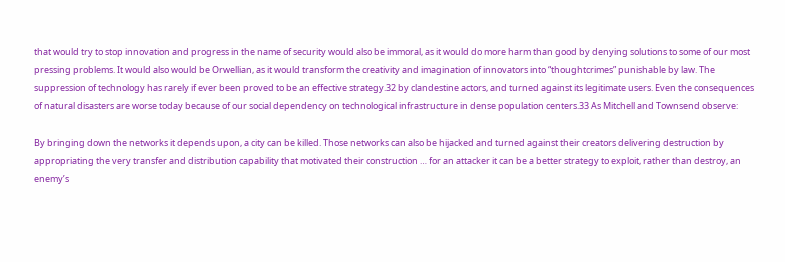that would try to stop innovation and progress in the name of security would also be immoral, as it would do more harm than good by denying solutions to some of our most pressing problems. It would also would be Orwellian, as it would transform the creativity and imagination of innovators into “thoughtcrimes” punishable by law. The suppression of technology has rarely if ever been proved to be an effective strategy.32 by clandestine actors, and turned against its legitimate users. Even the consequences of natural disasters are worse today because of our social dependency on technological infrastructure in dense population centers.33 As Mitchell and Townsend observe:

By bringing down the networks it depends upon, a city can be killed. Those networks can also be hijacked and turned against their creators delivering destruction by appropriating the very transfer and distribution capability that motivated their construction … for an attacker it can be a better strategy to exploit, rather than destroy, an enemy’s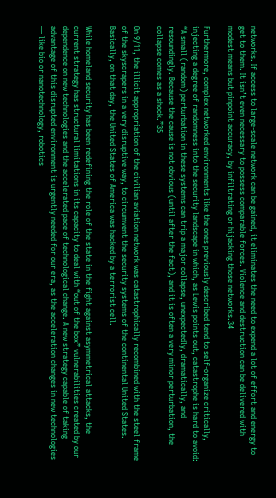networks. If access to large-scale network can be gained, it eliminates the need to expend a lot of effort and energy to get to them. It isn’t even necessary to possess comparable forces. Violence and destruction can be delivered with modest means but pinpoint accuracy, by infiltrating or hijacking those networks.34

Furthermore, complex networked environments like the ones previously described tend to self-organize critically, injecting a degree of randomness into the security landscape in which, as Lewis points out, catastrophe is hard to avoid: “A small (random) perturbation in these systems can trip a major collapse, unexpectedly, dramatically, and resoundingly. Because the cause is not obvious (until after the fact), and it is often a very minor perturbation, the collapse comes as a shock.”35

On 9/11, the illicit appropriation of the civilian aviation network was catastrophically recombined with the steel frame of the skyscrapers in a very disruptive way, to circumvent the security systems of the continental United States. Basically, on that day, the United States of America was hacked by a terrorist cell.

While homeland security has been redefining the role of the state in the fight against asymmetrical attacks, the current strategy has structural limitations in its capacity to deal with “out of the box” vulnerabilities created by our dependence on new technologies and the accelerated pace of technological change. A new strategy capable of taking advantage of this disrupted environment is urgently needed for our era, as the acceleration changes in new technologies — like bio or nanotechnology, robotics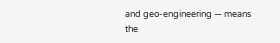and geo-engineering — means the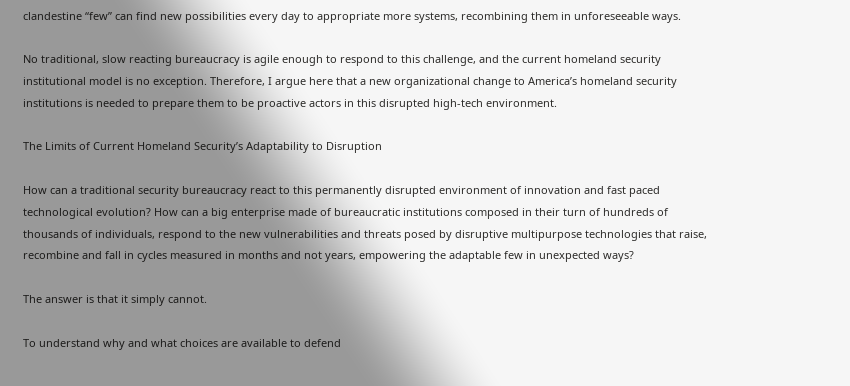clandestine “few” can find new possibilities every day to appropriate more systems, recombining them in unforeseeable ways.

No traditional, slow reacting bureaucracy is agile enough to respond to this challenge, and the current homeland security institutional model is no exception. Therefore, I argue here that a new organizational change to America’s homeland security institutions is needed to prepare them to be proactive actors in this disrupted high-tech environment.

The Limits of Current Homeland Security’s Adaptability to Disruption

How can a traditional security bureaucracy react to this permanently disrupted environment of innovation and fast paced technological evolution? How can a big enterprise made of bureaucratic institutions composed in their turn of hundreds of thousands of individuals, respond to the new vulnerabilities and threats posed by disruptive multipurpose technologies that raise, recombine and fall in cycles measured in months and not years, empowering the adaptable few in unexpected ways?

The answer is that it simply cannot.

To understand why and what choices are available to defend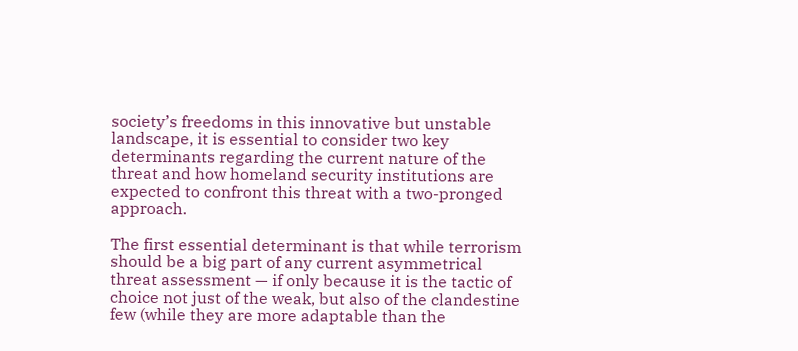society’s freedoms in this innovative but unstable landscape, it is essential to consider two key determinants regarding the current nature of the threat and how homeland security institutions are expected to confront this threat with a two-pronged approach.

The first essential determinant is that while terrorism should be a big part of any current asymmetrical threat assessment — if only because it is the tactic of choice not just of the weak, but also of the clandestine few (while they are more adaptable than the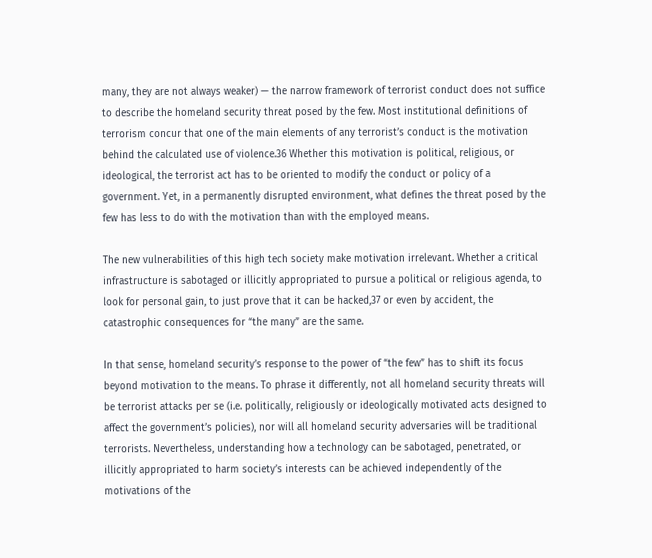many, they are not always weaker) — the narrow framework of terrorist conduct does not suffice to describe the homeland security threat posed by the few. Most institutional definitions of terrorism concur that one of the main elements of any terrorist’s conduct is the motivation behind the calculated use of violence.36 Whether this motivation is political, religious, or ideological, the terrorist act has to be oriented to modify the conduct or policy of a government. Yet, in a permanently disrupted environment, what defines the threat posed by the few has less to do with the motivation than with the employed means.

The new vulnerabilities of this high tech society make motivation irrelevant. Whether a critical infrastructure is sabotaged or illicitly appropriated to pursue a political or religious agenda, to look for personal gain, to just prove that it can be hacked,37 or even by accident, the catastrophic consequences for “the many” are the same.

In that sense, homeland security’s response to the power of “the few” has to shift its focus beyond motivation to the means. To phrase it differently, not all homeland security threats will be terrorist attacks per se (i.e. politically, religiously or ideologically motivated acts designed to affect the government’s policies), nor will all homeland security adversaries will be traditional terrorists. Nevertheless, understanding how a technology can be sabotaged, penetrated, or illicitly appropriated to harm society’s interests can be achieved independently of the motivations of the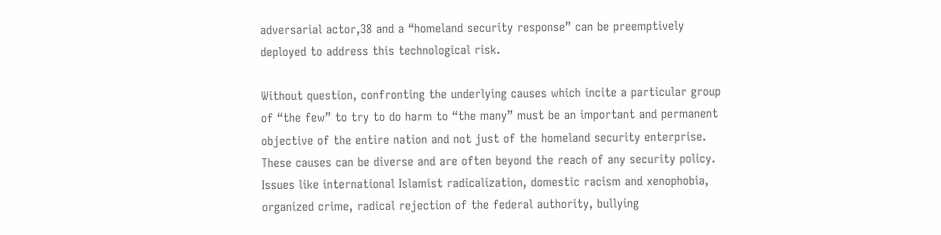adversarial actor,38 and a “homeland security response” can be preemptively deployed to address this technological risk.

Without question, confronting the underlying causes which incite a particular group of “the few” to try to do harm to “the many” must be an important and permanent objective of the entire nation and not just of the homeland security enterprise. These causes can be diverse and are often beyond the reach of any security policy. Issues like international Islamist radicalization, domestic racism and xenophobia, organized crime, radical rejection of the federal authority, bullying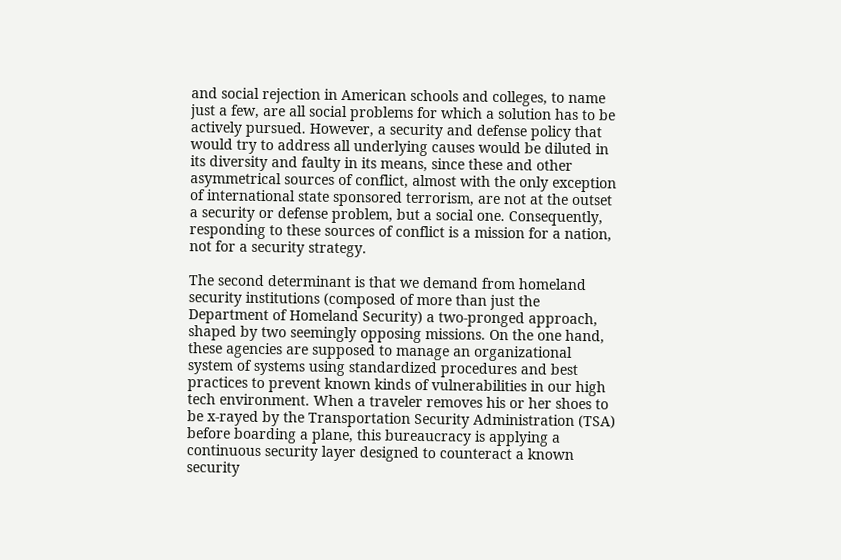and social rejection in American schools and colleges, to name just a few, are all social problems for which a solution has to be actively pursued. However, a security and defense policy that would try to address all underlying causes would be diluted in its diversity and faulty in its means, since these and other asymmetrical sources of conflict, almost with the only exception of international state sponsored terrorism, are not at the outset a security or defense problem, but a social one. Consequently, responding to these sources of conflict is a mission for a nation, not for a security strategy.

The second determinant is that we demand from homeland security institutions (composed of more than just the Department of Homeland Security) a two-pronged approach, shaped by two seemingly opposing missions. On the one hand, these agencies are supposed to manage an organizational system of systems using standardized procedures and best practices to prevent known kinds of vulnerabilities in our high tech environment. When a traveler removes his or her shoes to be x-rayed by the Transportation Security Administration (TSA) before boarding a plane, this bureaucracy is applying a continuous security layer designed to counteract a known security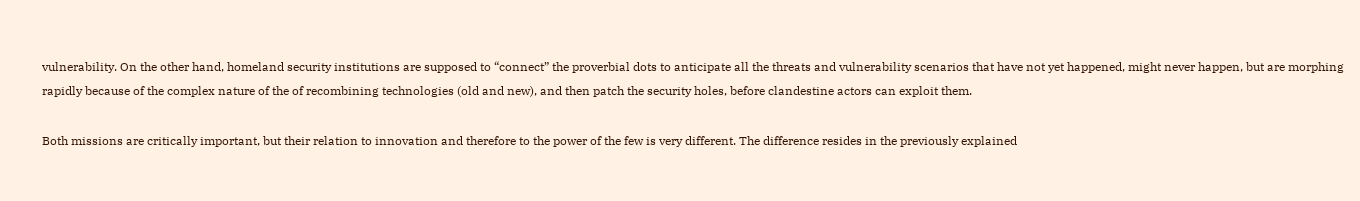vulnerability. On the other hand, homeland security institutions are supposed to “connect” the proverbial dots to anticipate all the threats and vulnerability scenarios that have not yet happened, might never happen, but are morphing rapidly because of the complex nature of the of recombining technologies (old and new), and then patch the security holes, before clandestine actors can exploit them.

Both missions are critically important, but their relation to innovation and therefore to the power of the few is very different. The difference resides in the previously explained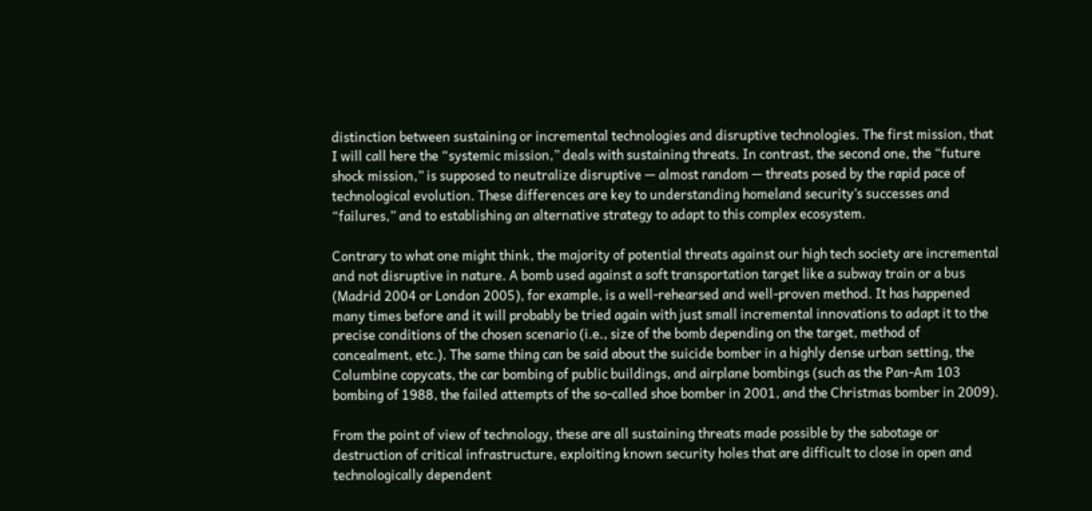distinction between sustaining or incremental technologies and disruptive technologies. The first mission, that I will call here the “systemic mission,” deals with sustaining threats. In contrast, the second one, the “future shock mission,” is supposed to neutralize disruptive — almost random — threats posed by the rapid pace of technological evolution. These differences are key to understanding homeland security’s successes and “failures,” and to establishing an alternative strategy to adapt to this complex ecosystem.

Contrary to what one might think, the majority of potential threats against our high tech society are incremental and not disruptive in nature. A bomb used against a soft transportation target like a subway train or a bus (Madrid 2004 or London 2005), for example, is a well-rehearsed and well-proven method. It has happened many times before and it will probably be tried again with just small incremental innovations to adapt it to the precise conditions of the chosen scenario (i.e., size of the bomb depending on the target, method of concealment, etc.). The same thing can be said about the suicide bomber in a highly dense urban setting, the Columbine copycats, the car bombing of public buildings, and airplane bombings (such as the Pan-Am 103 bombing of 1988, the failed attempts of the so-called shoe bomber in 2001, and the Christmas bomber in 2009).

From the point of view of technology, these are all sustaining threats made possible by the sabotage or destruction of critical infrastructure, exploiting known security holes that are difficult to close in open and technologically dependent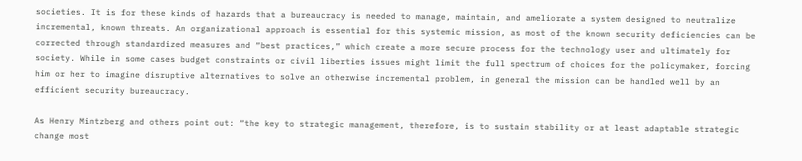societies. It is for these kinds of hazards that a bureaucracy is needed to manage, maintain, and ameliorate a system designed to neutralize incremental, known threats. An organizational approach is essential for this systemic mission, as most of the known security deficiencies can be corrected through standardized measures and “best practices,” which create a more secure process for the technology user and ultimately for society. While in some cases budget constraints or civil liberties issues might limit the full spectrum of choices for the policymaker, forcing him or her to imagine disruptive alternatives to solve an otherwise incremental problem, in general the mission can be handled well by an efficient security bureaucracy.

As Henry Mintzberg and others point out: “the key to strategic management, therefore, is to sustain stability or at least adaptable strategic change most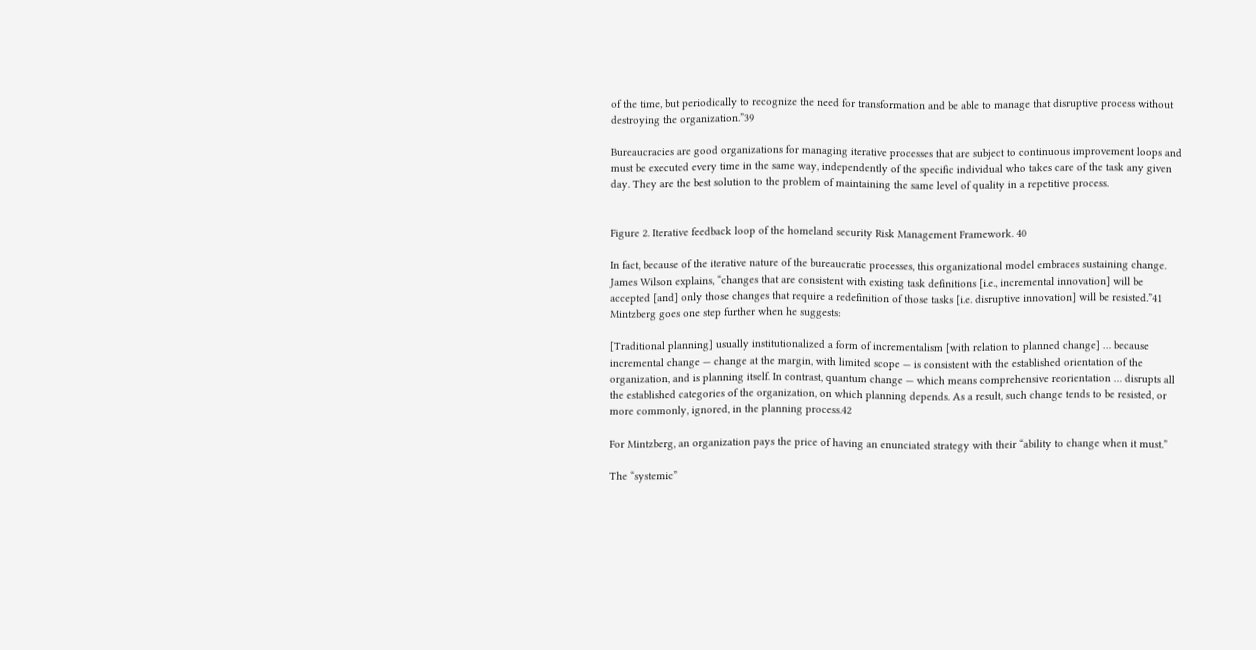of the time, but periodically to recognize the need for transformation and be able to manage that disruptive process without destroying the organization.”39

Bureaucracies are good organizations for managing iterative processes that are subject to continuous improvement loops and must be executed every time in the same way, independently of the specific individual who takes care of the task any given day. They are the best solution to the problem of maintaining the same level of quality in a repetitive process.


Figure 2. Iterative feedback loop of the homeland security Risk Management Framework. 40

In fact, because of the iterative nature of the bureaucratic processes, this organizational model embraces sustaining change. James Wilson explains, “changes that are consistent with existing task definitions [i.e., incremental innovation] will be accepted [and] only those changes that require a redefinition of those tasks [i.e. disruptive innovation] will be resisted.”41 Mintzberg goes one step further when he suggests:

[Traditional planning] usually institutionalized a form of incrementalism [with relation to planned change] … because incremental change — change at the margin, with limited scope — is consistent with the established orientation of the organization, and is planning itself. In contrast, quantum change — which means comprehensive reorientation … disrupts all the established categories of the organization, on which planning depends. As a result, such change tends to be resisted, or more commonly, ignored, in the planning process.42

For Mintzberg, an organization pays the price of having an enunciated strategy with their “ability to change when it must.”

The “systemic”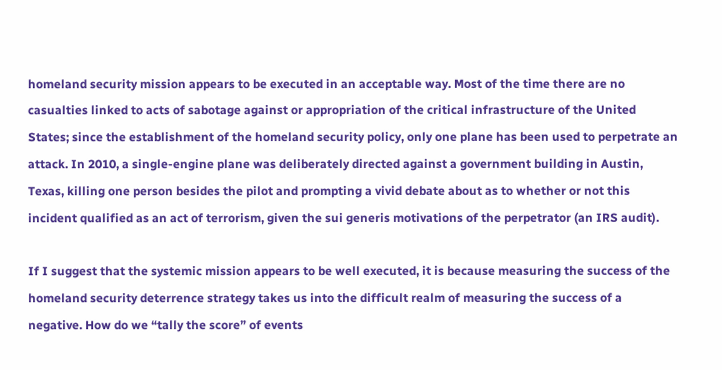homeland security mission appears to be executed in an acceptable way. Most of the time there are no casualties linked to acts of sabotage against or appropriation of the critical infrastructure of the United States; since the establishment of the homeland security policy, only one plane has been used to perpetrate an attack. In 2010, a single-engine plane was deliberately directed against a government building in Austin, Texas, killing one person besides the pilot and prompting a vivid debate about as to whether or not this incident qualified as an act of terrorism, given the sui generis motivations of the perpetrator (an IRS audit).

If I suggest that the systemic mission appears to be well executed, it is because measuring the success of the homeland security deterrence strategy takes us into the difficult realm of measuring the success of a negative. How do we “tally the score” of events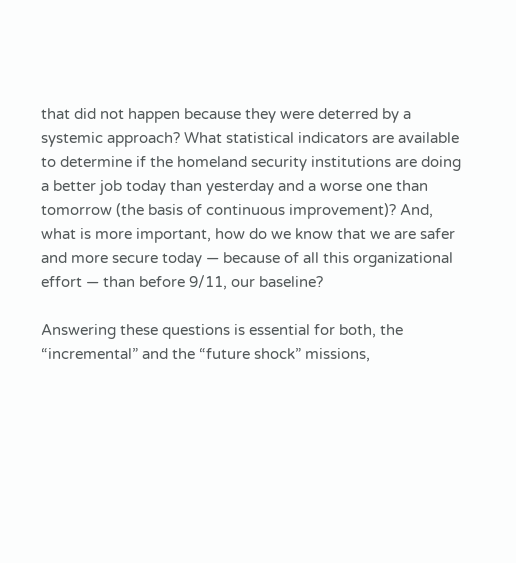that did not happen because they were deterred by a systemic approach? What statistical indicators are available to determine if the homeland security institutions are doing a better job today than yesterday and a worse one than tomorrow (the basis of continuous improvement)? And, what is more important, how do we know that we are safer and more secure today — because of all this organizational effort — than before 9/11, our baseline?

Answering these questions is essential for both, the “incremental” and the “future shock” missions,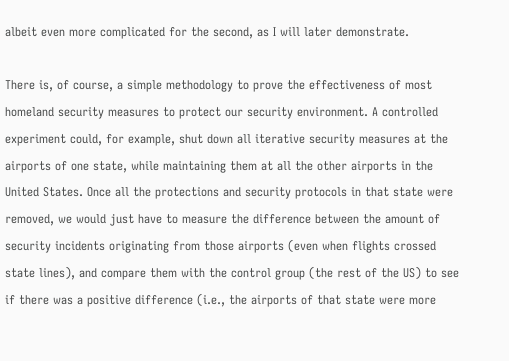albeit even more complicated for the second, as I will later demonstrate.

There is, of course, a simple methodology to prove the effectiveness of most homeland security measures to protect our security environment. A controlled experiment could, for example, shut down all iterative security measures at the airports of one state, while maintaining them at all the other airports in the United States. Once all the protections and security protocols in that state were removed, we would just have to measure the difference between the amount of security incidents originating from those airports (even when flights crossed state lines), and compare them with the control group (the rest of the US) to see if there was a positive difference (i.e., the airports of that state were more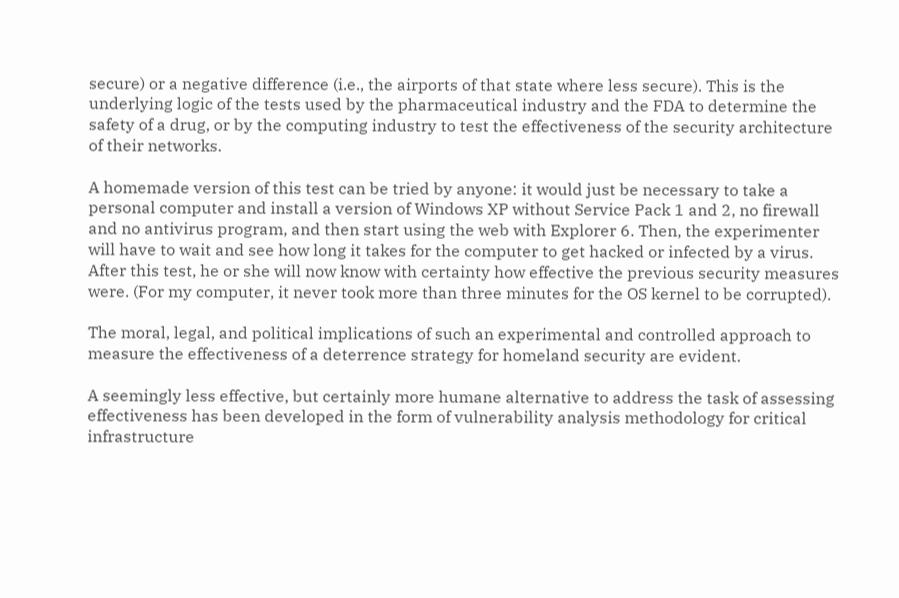secure) or a negative difference (i.e., the airports of that state where less secure). This is the underlying logic of the tests used by the pharmaceutical industry and the FDA to determine the safety of a drug, or by the computing industry to test the effectiveness of the security architecture of their networks.

A homemade version of this test can be tried by anyone: it would just be necessary to take a personal computer and install a version of Windows XP without Service Pack 1 and 2, no firewall and no antivirus program, and then start using the web with Explorer 6. Then, the experimenter will have to wait and see how long it takes for the computer to get hacked or infected by a virus. After this test, he or she will now know with certainty how effective the previous security measures were. (For my computer, it never took more than three minutes for the OS kernel to be corrupted).

The moral, legal, and political implications of such an experimental and controlled approach to measure the effectiveness of a deterrence strategy for homeland security are evident.

A seemingly less effective, but certainly more humane alternative to address the task of assessing effectiveness has been developed in the form of vulnerability analysis methodology for critical infrastructure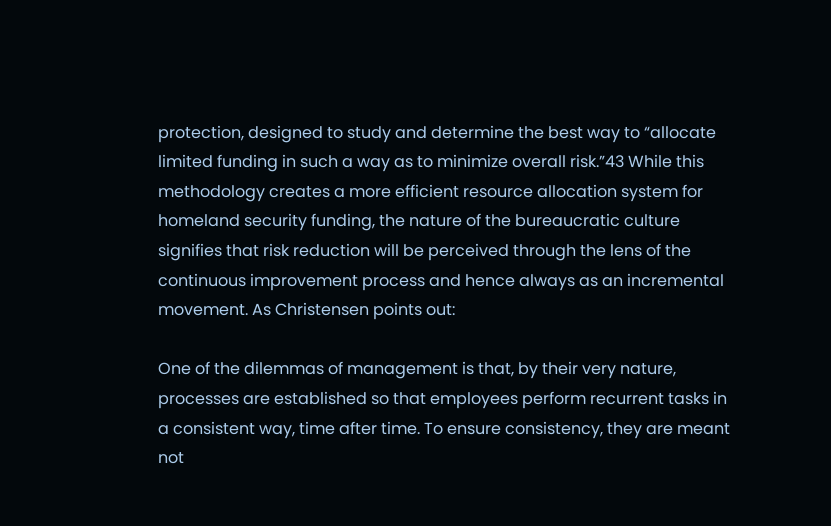protection, designed to study and determine the best way to “allocate limited funding in such a way as to minimize overall risk.”43 While this methodology creates a more efficient resource allocation system for homeland security funding, the nature of the bureaucratic culture signifies that risk reduction will be perceived through the lens of the continuous improvement process and hence always as an incremental movement. As Christensen points out:

One of the dilemmas of management is that, by their very nature, processes are established so that employees perform recurrent tasks in a consistent way, time after time. To ensure consistency, they are meant not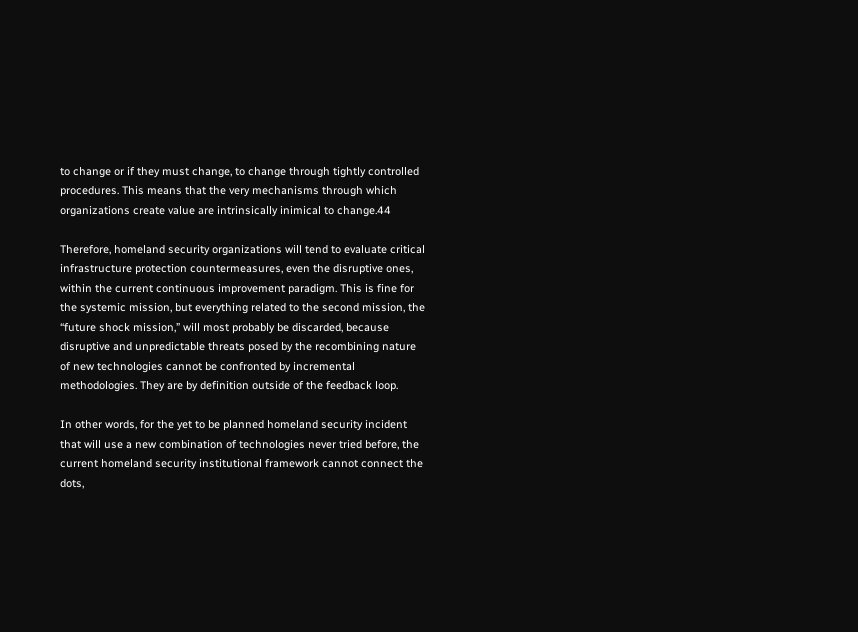to change or if they must change, to change through tightly controlled procedures. This means that the very mechanisms through which organizations create value are intrinsically inimical to change.44

Therefore, homeland security organizations will tend to evaluate critical infrastructure protection countermeasures, even the disruptive ones, within the current continuous improvement paradigm. This is fine for the systemic mission, but everything related to the second mission, the “future shock mission,” will most probably be discarded, because disruptive and unpredictable threats posed by the recombining nature of new technologies cannot be confronted by incremental methodologies. They are by definition outside of the feedback loop.

In other words, for the yet to be planned homeland security incident that will use a new combination of technologies never tried before, the current homeland security institutional framework cannot connect the dots,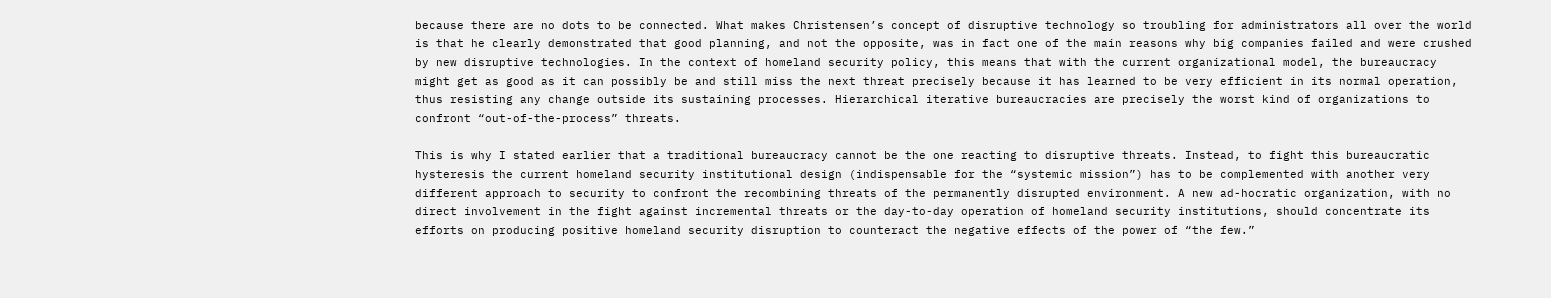because there are no dots to be connected. What makes Christensen’s concept of disruptive technology so troubling for administrators all over the world is that he clearly demonstrated that good planning, and not the opposite, was in fact one of the main reasons why big companies failed and were crushed by new disruptive technologies. In the context of homeland security policy, this means that with the current organizational model, the bureaucracy might get as good as it can possibly be and still miss the next threat precisely because it has learned to be very efficient in its normal operation, thus resisting any change outside its sustaining processes. Hierarchical iterative bureaucracies are precisely the worst kind of organizations to confront “out-of-the-process” threats.

This is why I stated earlier that a traditional bureaucracy cannot be the one reacting to disruptive threats. Instead, to fight this bureaucratic hysteresis the current homeland security institutional design (indispensable for the “systemic mission”) has to be complemented with another very different approach to security to confront the recombining threats of the permanently disrupted environment. A new ad-hocratic organization, with no direct involvement in the fight against incremental threats or the day-to-day operation of homeland security institutions, should concentrate its efforts on producing positive homeland security disruption to counteract the negative effects of the power of “the few.”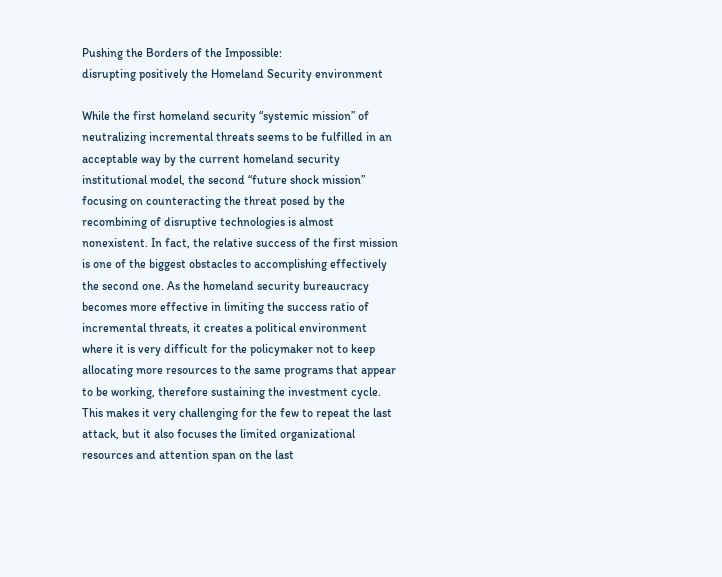Pushing the Borders of the Impossible:
disrupting positively the Homeland Security environment

While the first homeland security “systemic mission” of neutralizing incremental threats seems to be fulfilled in an acceptable way by the current homeland security institutional model, the second “future shock mission” focusing on counteracting the threat posed by the recombining of disruptive technologies is almost nonexistent. In fact, the relative success of the first mission is one of the biggest obstacles to accomplishing effectively the second one. As the homeland security bureaucracy becomes more effective in limiting the success ratio of incremental threats, it creates a political environment where it is very difficult for the policymaker not to keep allocating more resources to the same programs that appear to be working, therefore sustaining the investment cycle. This makes it very challenging for the few to repeat the last attack, but it also focuses the limited organizational resources and attention span on the last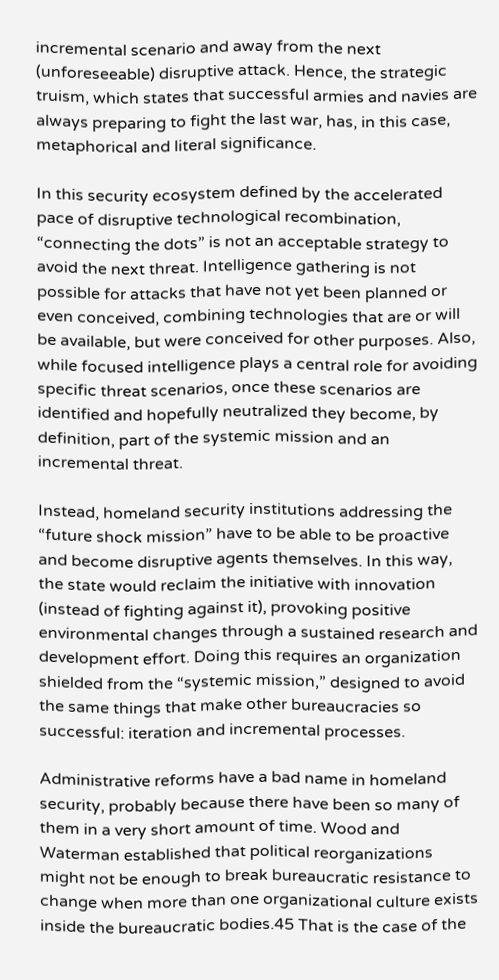incremental scenario and away from the next (unforeseeable) disruptive attack. Hence, the strategic truism, which states that successful armies and navies are always preparing to fight the last war, has, in this case, metaphorical and literal significance.

In this security ecosystem defined by the accelerated pace of disruptive technological recombination, “connecting the dots” is not an acceptable strategy to avoid the next threat. Intelligence gathering is not possible for attacks that have not yet been planned or even conceived, combining technologies that are or will be available, but were conceived for other purposes. Also, while focused intelligence plays a central role for avoiding specific threat scenarios, once these scenarios are identified and hopefully neutralized they become, by definition, part of the systemic mission and an incremental threat.

Instead, homeland security institutions addressing the “future shock mission” have to be able to be proactive and become disruptive agents themselves. In this way, the state would reclaim the initiative with innovation (instead of fighting against it), provoking positive environmental changes through a sustained research and development effort. Doing this requires an organization shielded from the “systemic mission,” designed to avoid the same things that make other bureaucracies so successful: iteration and incremental processes.

Administrative reforms have a bad name in homeland security, probably because there have been so many of them in a very short amount of time. Wood and Waterman established that political reorganizations might not be enough to break bureaucratic resistance to change when more than one organizational culture exists inside the bureaucratic bodies.45 That is the case of the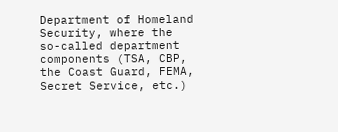Department of Homeland Security, where the so-called department components (TSA, CBP, the Coast Guard, FEMA, Secret Service, etc.)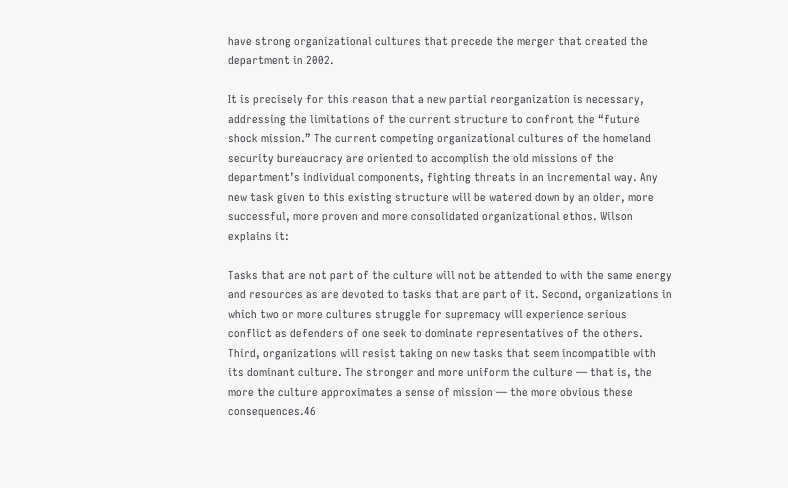have strong organizational cultures that precede the merger that created the department in 2002.

It is precisely for this reason that a new partial reorganization is necessary, addressing the limitations of the current structure to confront the “future shock mission.” The current competing organizational cultures of the homeland security bureaucracy are oriented to accomplish the old missions of the department’s individual components, fighting threats in an incremental way. Any new task given to this existing structure will be watered down by an older, more successful, more proven and more consolidated organizational ethos. Wilson explains it:

Tasks that are not part of the culture will not be attended to with the same energy and resources as are devoted to tasks that are part of it. Second, organizations in which two or more cultures struggle for supremacy will experience serious conflict as defenders of one seek to dominate representatives of the others. Third, organizations will resist taking on new tasks that seem incompatible with its dominant culture. The stronger and more uniform the culture — that is, the more the culture approximates a sense of mission — the more obvious these consequences.46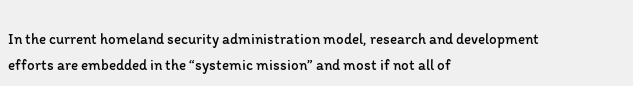In the current homeland security administration model, research and development efforts are embedded in the “systemic mission” and most if not all of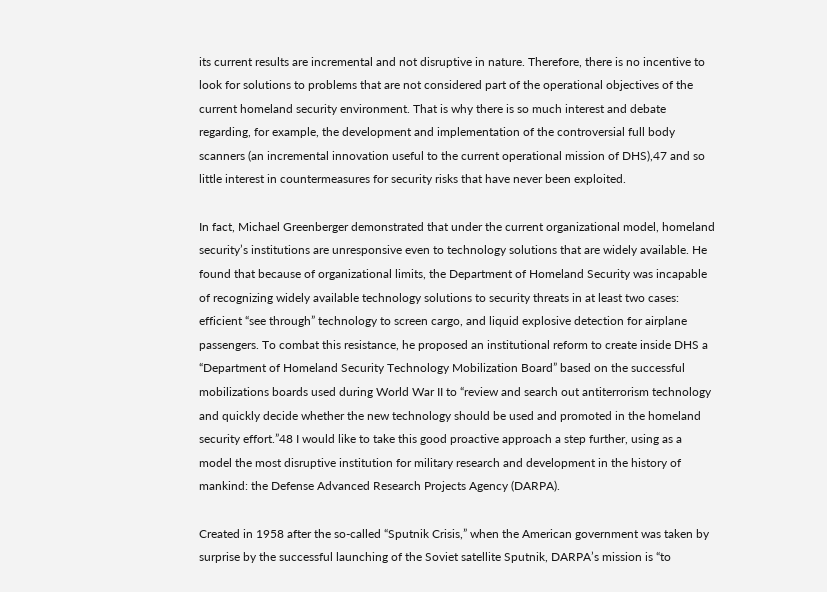its current results are incremental and not disruptive in nature. Therefore, there is no incentive to look for solutions to problems that are not considered part of the operational objectives of the current homeland security environment. That is why there is so much interest and debate regarding, for example, the development and implementation of the controversial full body scanners (an incremental innovation useful to the current operational mission of DHS),47 and so little interest in countermeasures for security risks that have never been exploited.

In fact, Michael Greenberger demonstrated that under the current organizational model, homeland security’s institutions are unresponsive even to technology solutions that are widely available. He found that because of organizational limits, the Department of Homeland Security was incapable of recognizing widely available technology solutions to security threats in at least two cases: efficient “see through” technology to screen cargo, and liquid explosive detection for airplane passengers. To combat this resistance, he proposed an institutional reform to create inside DHS a “Department of Homeland Security Technology Mobilization Board” based on the successful mobilizations boards used during World War II to “review and search out antiterrorism technology and quickly decide whether the new technology should be used and promoted in the homeland security effort.”48 I would like to take this good proactive approach a step further, using as a model the most disruptive institution for military research and development in the history of mankind: the Defense Advanced Research Projects Agency (DARPA).

Created in 1958 after the so-called “Sputnik Crisis,” when the American government was taken by surprise by the successful launching of the Soviet satellite Sputnik, DARPA’s mission is “to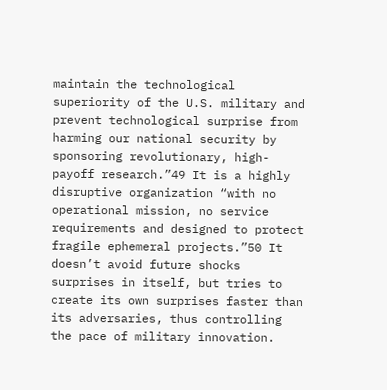maintain the technological superiority of the U.S. military and prevent technological surprise from harming our national security by sponsoring revolutionary, high-payoff research.”49 It is a highly disruptive organization “with no operational mission, no service requirements and designed to protect fragile ephemeral projects.”50 It doesn’t avoid future shocks surprises in itself, but tries to create its own surprises faster than its adversaries, thus controlling the pace of military innovation.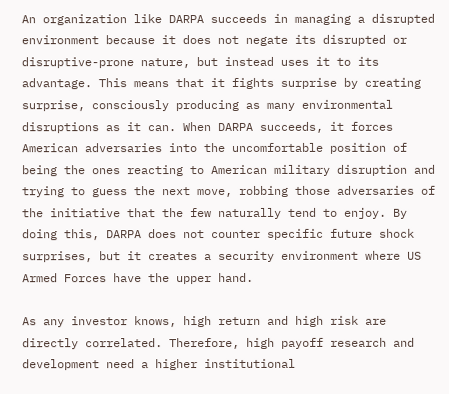An organization like DARPA succeeds in managing a disrupted environment because it does not negate its disrupted or disruptive-prone nature, but instead uses it to its advantage. This means that it fights surprise by creating surprise, consciously producing as many environmental disruptions as it can. When DARPA succeeds, it forces American adversaries into the uncomfortable position of being the ones reacting to American military disruption and trying to guess the next move, robbing those adversaries of the initiative that the few naturally tend to enjoy. By doing this, DARPA does not counter specific future shock surprises, but it creates a security environment where US Armed Forces have the upper hand.

As any investor knows, high return and high risk are directly correlated. Therefore, high payoff research and development need a higher institutional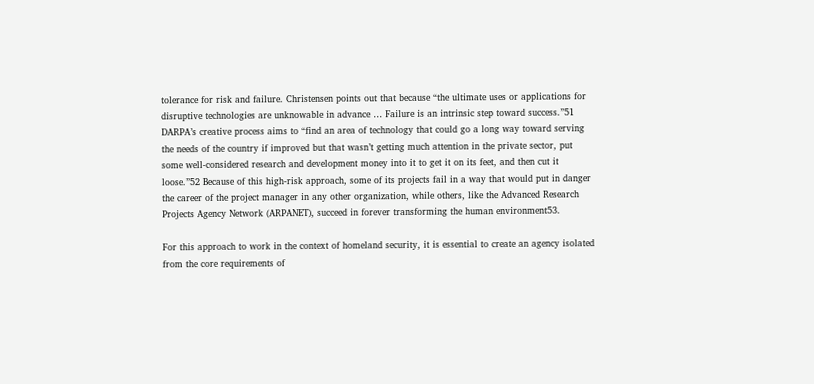tolerance for risk and failure. Christensen points out that because “the ultimate uses or applications for disruptive technologies are unknowable in advance … Failure is an intrinsic step toward success.”51 DARPA’s creative process aims to “find an area of technology that could go a long way toward serving the needs of the country if improved but that wasn’t getting much attention in the private sector, put some well-considered research and development money into it to get it on its feet, and then cut it loose.”52 Because of this high-risk approach, some of its projects fail in a way that would put in danger the career of the project manager in any other organization, while others, like the Advanced Research Projects Agency Network (ARPANET), succeed in forever transforming the human environment53.

For this approach to work in the context of homeland security, it is essential to create an agency isolated from the core requirements of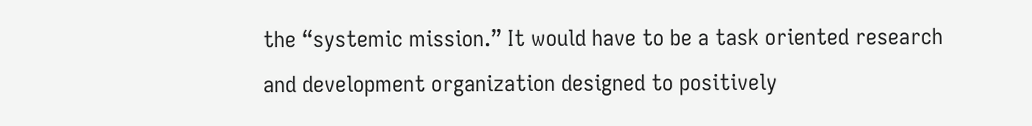the “systemic mission.” It would have to be a task oriented research and development organization designed to positively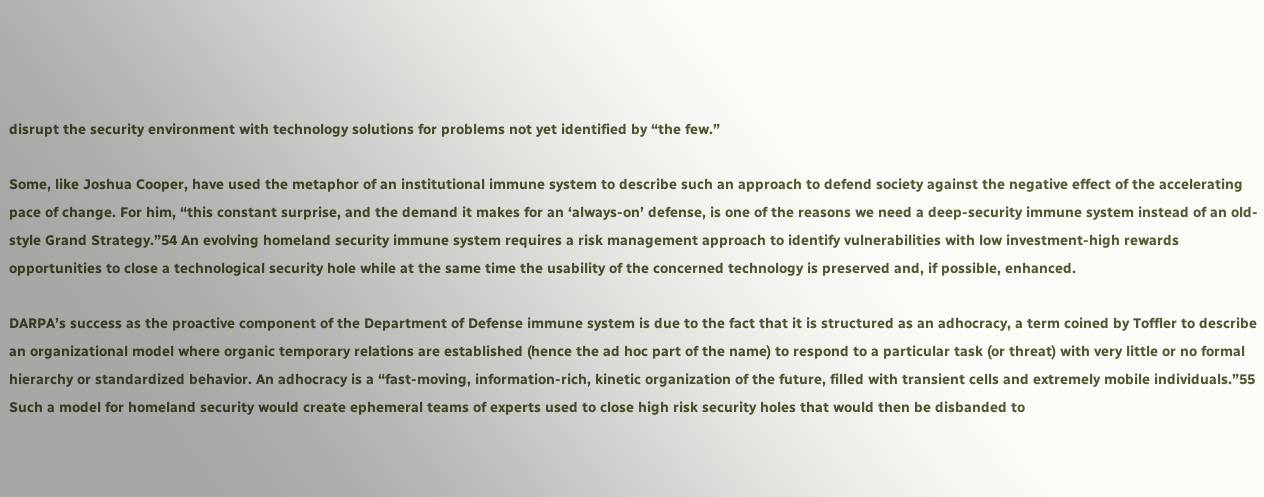disrupt the security environment with technology solutions for problems not yet identified by “the few.”

Some, like Joshua Cooper, have used the metaphor of an institutional immune system to describe such an approach to defend society against the negative effect of the accelerating pace of change. For him, “this constant surprise, and the demand it makes for an ‘always-on’ defense, is one of the reasons we need a deep-security immune system instead of an old-style Grand Strategy.”54 An evolving homeland security immune system requires a risk management approach to identify vulnerabilities with low investment-high rewards opportunities to close a technological security hole while at the same time the usability of the concerned technology is preserved and, if possible, enhanced.

DARPA’s success as the proactive component of the Department of Defense immune system is due to the fact that it is structured as an adhocracy, a term coined by Toffler to describe an organizational model where organic temporary relations are established (hence the ad hoc part of the name) to respond to a particular task (or threat) with very little or no formal hierarchy or standardized behavior. An adhocracy is a “fast-moving, information-rich, kinetic organization of the future, filled with transient cells and extremely mobile individuals.”55 Such a model for homeland security would create ephemeral teams of experts used to close high risk security holes that would then be disbanded to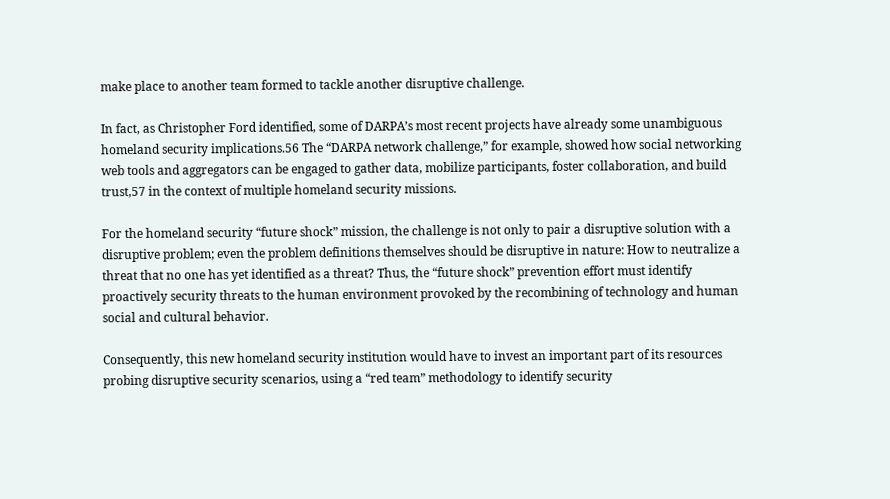make place to another team formed to tackle another disruptive challenge.

In fact, as Christopher Ford identified, some of DARPA’s most recent projects have already some unambiguous homeland security implications.56 The “DARPA network challenge,” for example, showed how social networking web tools and aggregators can be engaged to gather data, mobilize participants, foster collaboration, and build trust,57 in the context of multiple homeland security missions.

For the homeland security “future shock” mission, the challenge is not only to pair a disruptive solution with a disruptive problem; even the problem definitions themselves should be disruptive in nature: How to neutralize a threat that no one has yet identified as a threat? Thus, the “future shock” prevention effort must identify proactively security threats to the human environment provoked by the recombining of technology and human social and cultural behavior.

Consequently, this new homeland security institution would have to invest an important part of its resources probing disruptive security scenarios, using a “red team” methodology to identify security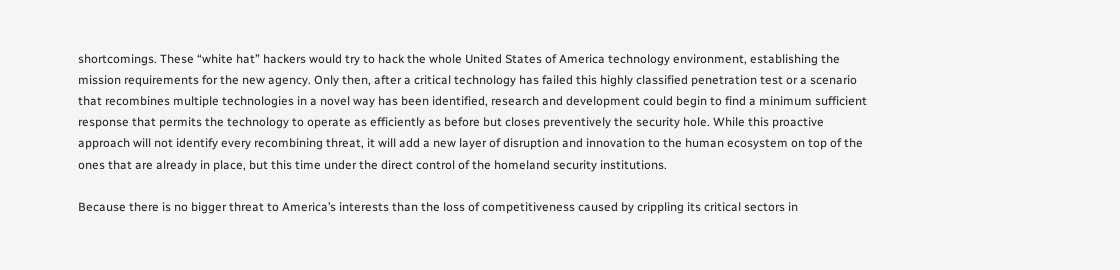shortcomings. These “white hat” hackers would try to hack the whole United States of America technology environment, establishing the mission requirements for the new agency. Only then, after a critical technology has failed this highly classified penetration test or a scenario that recombines multiple technologies in a novel way has been identified, research and development could begin to find a minimum sufficient response that permits the technology to operate as efficiently as before but closes preventively the security hole. While this proactive approach will not identify every recombining threat, it will add a new layer of disruption and innovation to the human ecosystem on top of the ones that are already in place, but this time under the direct control of the homeland security institutions.

Because there is no bigger threat to America’s interests than the loss of competitiveness caused by crippling its critical sectors in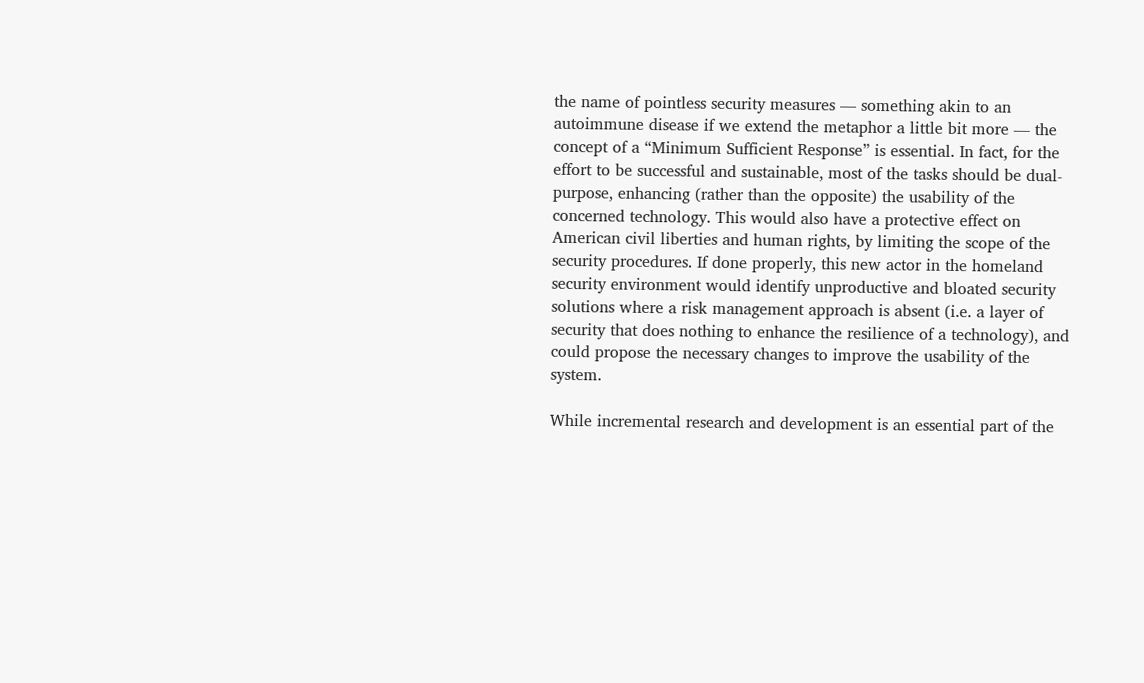the name of pointless security measures — something akin to an autoimmune disease if we extend the metaphor a little bit more — the concept of a “Minimum Sufficient Response” is essential. In fact, for the effort to be successful and sustainable, most of the tasks should be dual-purpose, enhancing (rather than the opposite) the usability of the concerned technology. This would also have a protective effect on American civil liberties and human rights, by limiting the scope of the security procedures. If done properly, this new actor in the homeland security environment would identify unproductive and bloated security solutions where a risk management approach is absent (i.e. a layer of security that does nothing to enhance the resilience of a technology), and could propose the necessary changes to improve the usability of the system.

While incremental research and development is an essential part of the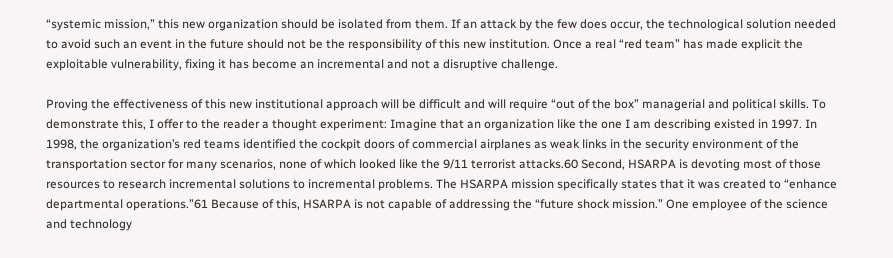“systemic mission,” this new organization should be isolated from them. If an attack by the few does occur, the technological solution needed to avoid such an event in the future should not be the responsibility of this new institution. Once a real “red team” has made explicit the exploitable vulnerability, fixing it has become an incremental and not a disruptive challenge.

Proving the effectiveness of this new institutional approach will be difficult and will require “out of the box” managerial and political skills. To demonstrate this, I offer to the reader a thought experiment: Imagine that an organization like the one I am describing existed in 1997. In 1998, the organization’s red teams identified the cockpit doors of commercial airplanes as weak links in the security environment of the transportation sector for many scenarios, none of which looked like the 9/11 terrorist attacks.60 Second, HSARPA is devoting most of those resources to research incremental solutions to incremental problems. The HSARPA mission specifically states that it was created to “enhance departmental operations.”61 Because of this, HSARPA is not capable of addressing the “future shock mission.” One employee of the science and technology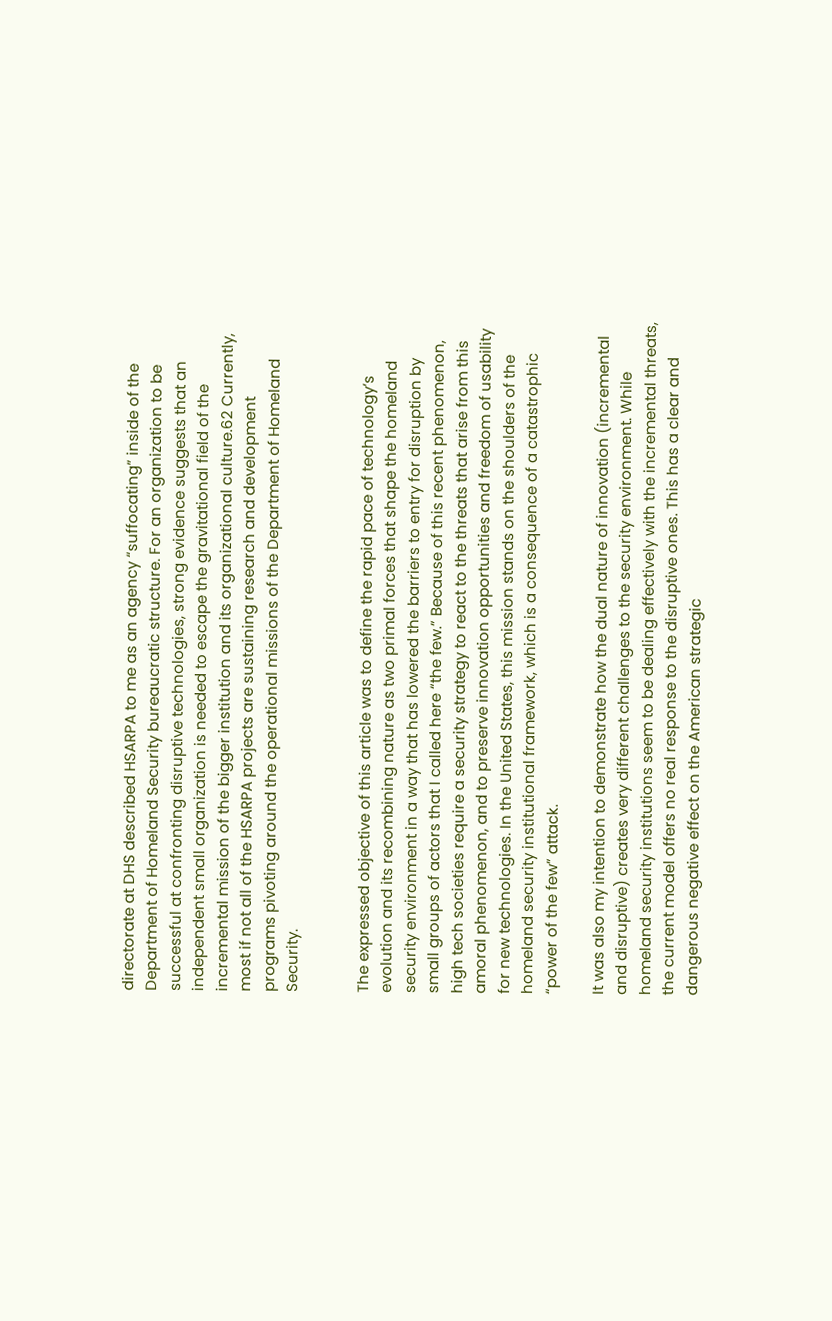directorate at DHS described HSARPA to me as an agency “suffocating” inside of the Department of Homeland Security bureaucratic structure. For an organization to be successful at confronting disruptive technologies, strong evidence suggests that an independent small organization is needed to escape the gravitational field of the incremental mission of the bigger institution and its organizational culture.62 Currently, most if not all of the HSARPA projects are sustaining research and development programs pivoting around the operational missions of the Department of Homeland Security.


The expressed objective of this article was to define the rapid pace of technology’s evolution and its recombining nature as two primal forces that shape the homeland security environment in a way that has lowered the barriers to entry for disruption by small groups of actors that I called here “the few.” Because of this recent phenomenon, high tech societies require a security strategy to react to the threats that arise from this amoral phenomenon, and to preserve innovation opportunities and freedom of usability for new technologies. In the United States, this mission stands on the shoulders of the homeland security institutional framework, which is a consequence of a catastrophic “power of the few” attack.

It was also my intention to demonstrate how the dual nature of innovation (incremental and disruptive) creates very different challenges to the security environment. While homeland security institutions seem to be dealing effectively with the incremental threats, the current model offers no real response to the disruptive ones. This has a clear and dangerous negative effect on the American strategic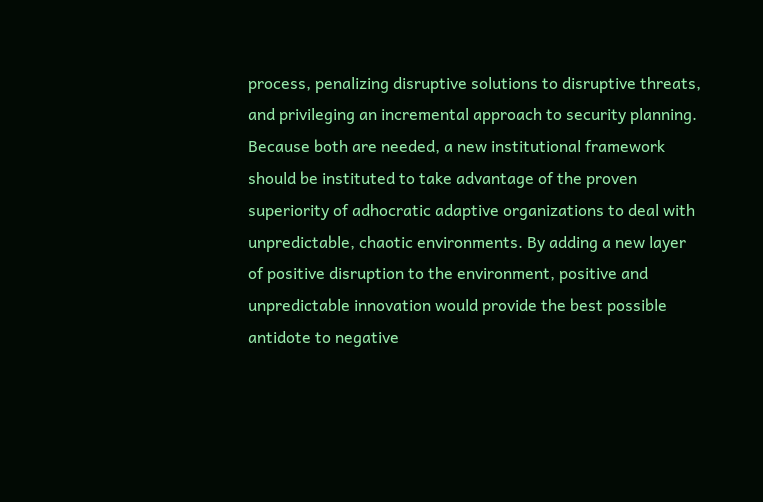process, penalizing disruptive solutions to disruptive threats, and privileging an incremental approach to security planning. Because both are needed, a new institutional framework should be instituted to take advantage of the proven superiority of adhocratic adaptive organizations to deal with unpredictable, chaotic environments. By adding a new layer of positive disruption to the environment, positive and unpredictable innovation would provide the best possible antidote to negative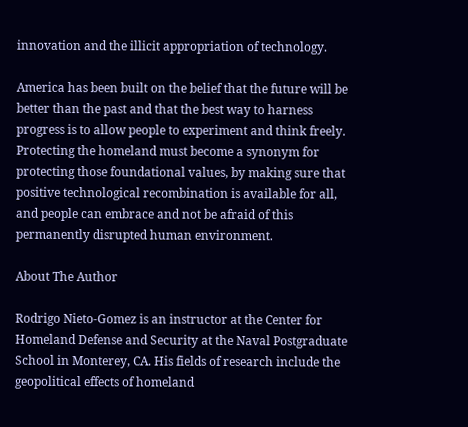innovation and the illicit appropriation of technology.

America has been built on the belief that the future will be better than the past and that the best way to harness progress is to allow people to experiment and think freely. Protecting the homeland must become a synonym for protecting those foundational values, by making sure that positive technological recombination is available for all, and people can embrace and not be afraid of this permanently disrupted human environment.

About The Author

Rodrigo Nieto-Gomez is an instructor at the Center for Homeland Defense and Security at the Naval Postgraduate School in Monterey, CA. His fields of research include the geopolitical effects of homeland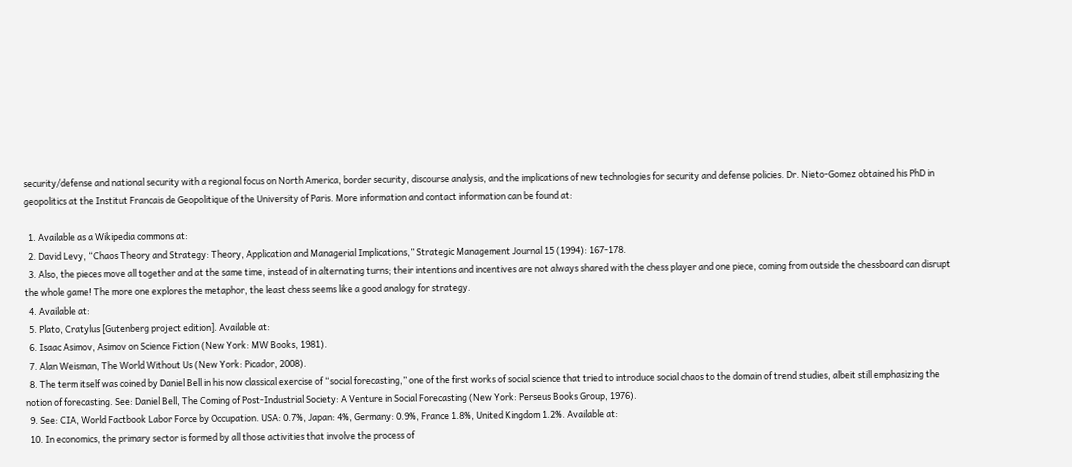security/defense and national security with a regional focus on North America, border security, discourse analysis, and the implications of new technologies for security and defense policies. Dr. Nieto-Gomez obtained his PhD in geopolitics at the Institut Francais de Geopolitique of the University of Paris. More information and contact information can be found at:

  1. Available as a Wikipedia commons at:
  2. David Levy, “Chaos Theory and Strategy: Theory, Application and Managerial Implications,” Strategic Management Journal 15 (1994): 167-178.
  3. Also, the pieces move all together and at the same time, instead of in alternating turns; their intentions and incentives are not always shared with the chess player and one piece, coming from outside the chessboard can disrupt the whole game! The more one explores the metaphor, the least chess seems like a good analogy for strategy.
  4. Available at:
  5. Plato, Cratylus [Gutenberg project edition]. Available at:
  6. Isaac Asimov, Asimov on Science Fiction (New York: MW Books, 1981).
  7. Alan Weisman, The World Without Us (New York: Picador, 2008).
  8. The term itself was coined by Daniel Bell in his now classical exercise of “social forecasting,” one of the first works of social science that tried to introduce social chaos to the domain of trend studies, albeit still emphasizing the notion of forecasting. See: Daniel Bell, The Coming of Post-Industrial Society: A Venture in Social Forecasting (New York: Perseus Books Group, 1976).
  9. See: CIA, World Factbook Labor Force by Occupation. USA: 0.7%, Japan: 4%, Germany: 0.9%, France 1.8%, United Kingdom 1.2%. Available at:
  10. In economics, the primary sector is formed by all those activities that involve the process of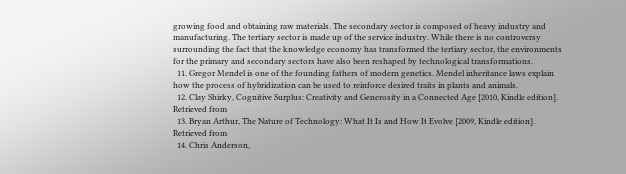growing food and obtaining raw materials. The secondary sector is composed of heavy industry and manufacturing. The tertiary sector is made up of the service industry. While there is no controversy surrounding the fact that the knowledge economy has transformed the tertiary sector, the environments for the primary and secondary sectors have also been reshaped by technological transformations.
  11. Gregor Mendel is one of the founding fathers of modern genetics. Mendel inheritance laws explain how the process of hybridization can be used to reinforce desired traits in plants and animals.
  12. Clay Shirky, Cognitive Surplus: Creativity and Generosity in a Connected Age [2010, Kindle edition]. Retrieved from
  13. Bryan Arthur, The Nature of Technology: What It Is and How It Evolve [2009, Kindle edition]. Retrieved from
  14. Chris Anderson,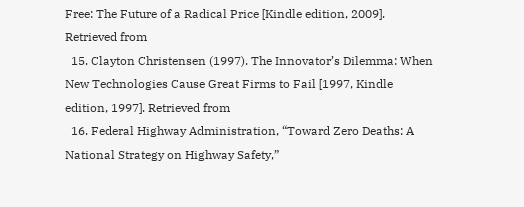Free: The Future of a Radical Price [Kindle edition, 2009]. Retrieved from
  15. Clayton Christensen (1997). The Innovator’s Dilemma: When New Technologies Cause Great Firms to Fail [1997, Kindle edition, 1997]. Retrieved from
  16. Federal Highway Administration, “Toward Zero Deaths: A National Strategy on Highway Safety,”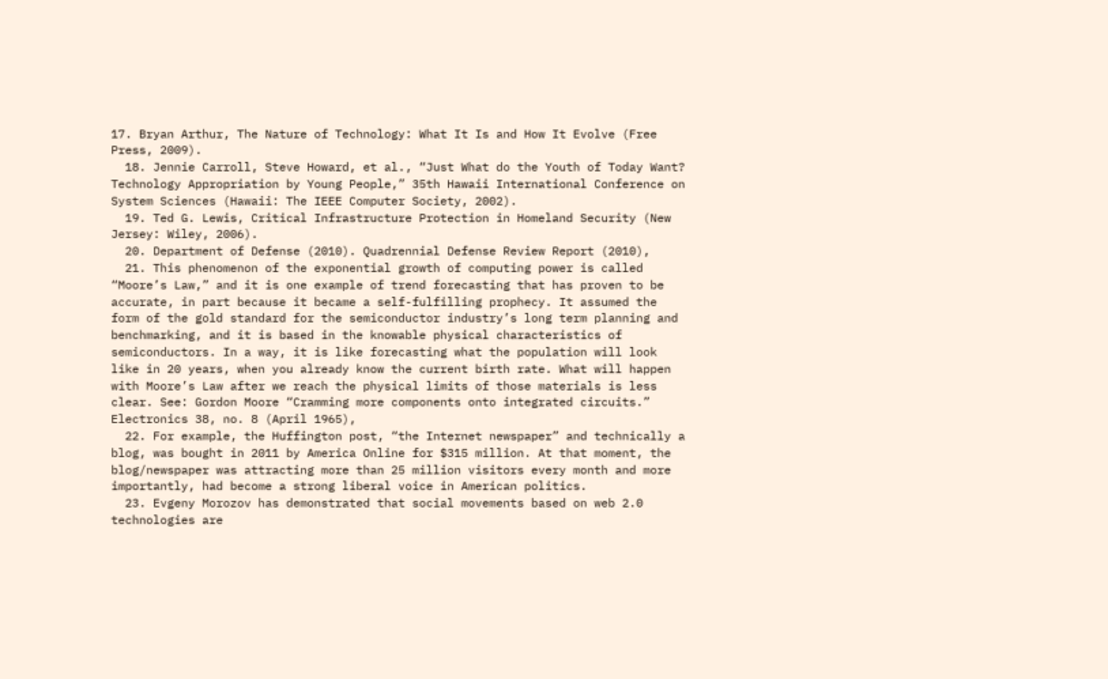17. Bryan Arthur, The Nature of Technology: What It Is and How It Evolve (Free Press, 2009).
  18. Jennie Carroll, Steve Howard, et al., “Just What do the Youth of Today Want? Technology Appropriation by Young People,” 35th Hawaii International Conference on System Sciences (Hawaii: The IEEE Computer Society, 2002).
  19. Ted G. Lewis, Critical Infrastructure Protection in Homeland Security (New Jersey: Wiley, 2006).
  20. Department of Defense (2010). Quadrennial Defense Review Report (2010),
  21. This phenomenon of the exponential growth of computing power is called “Moore’s Law,” and it is one example of trend forecasting that has proven to be accurate, in part because it became a self-fulfilling prophecy. It assumed the form of the gold standard for the semiconductor industry’s long term planning and benchmarking, and it is based in the knowable physical characteristics of semiconductors. In a way, it is like forecasting what the population will look like in 20 years, when you already know the current birth rate. What will happen with Moore’s Law after we reach the physical limits of those materials is less clear. See: Gordon Moore “Cramming more components onto integrated circuits.” Electronics 38, no. 8 (April 1965),
  22. For example, the Huffington post, “the Internet newspaper” and technically a blog, was bought in 2011 by America Online for $315 million. At that moment, the blog/newspaper was attracting more than 25 million visitors every month and more importantly, had become a strong liberal voice in American politics.
  23. Evgeny Morozov has demonstrated that social movements based on web 2.0 technologies are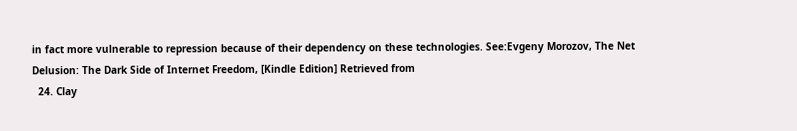in fact more vulnerable to repression because of their dependency on these technologies. See:Evgeny Morozov, The Net Delusion: The Dark Side of Internet Freedom, [Kindle Edition] Retrieved from
  24. Clay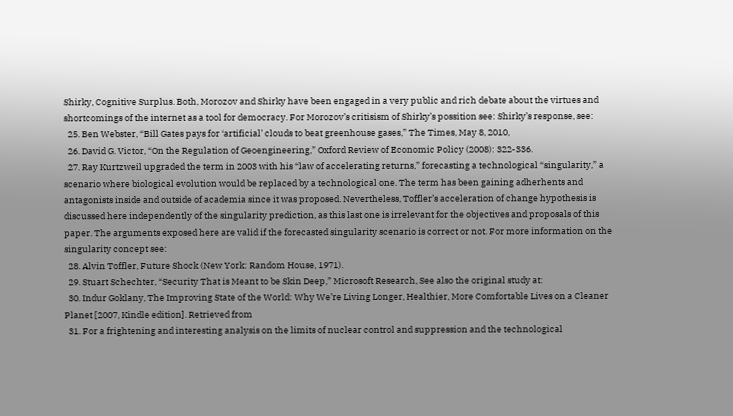Shirky, Cognitive Surplus. Both, Morozov and Shirky have been engaged in a very public and rich debate about the virtues and shortcomings of the internet as a tool for democracy. For Morozov’s critisism of Shirky’s possition see: Shirky’s response, see:
  25. Ben Webster, “Bill Gates pays for ‘artificial’ clouds to beat greenhouse gases,” The Times, May 8, 2010,
  26. David G. Victor, “On the Regulation of Geoengineering,” Oxford Review of Economic Policy (2008): 322-336.
  27. Ray Kurtzweil upgraded the term in 2003 with his “law of accelerating returns,” forecasting a technological “singularity,” a scenario where biological evolution would be replaced by a technological one. The term has been gaining adherhents and antagonists inside and outside of academia since it was proposed. Nevertheless, Toffler’s acceleration of change hypothesis is discussed here independently of the singularity prediction, as this last one is irrelevant for the objectives and proposals of this paper. The arguments exposed here are valid if the forecasted singularity scenario is correct or not. For more information on the singularity concept see:
  28. Alvin Toffler, Future Shock (New York: Random House, 1971).
  29. Stuart Schechter, “Security That is Meant to be Skin Deep,” Microsoft Research, See also the original study at:
  30. Indur Goklany, The Improving State of the World: Why We’re Living Longer, Healthier, More Comfortable Lives on a Cleaner Planet [2007, Kindle edition]. Retrieved from
  31. For a frightening and interesting analysis on the limits of nuclear control and suppression and the technological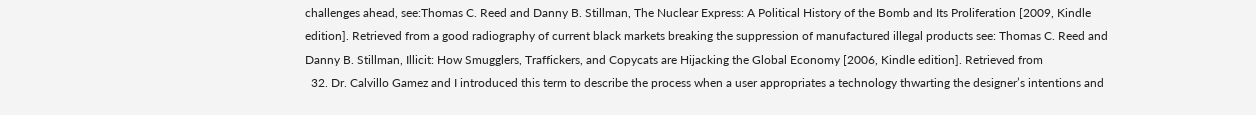challenges ahead, see:Thomas C. Reed and Danny B. Stillman, The Nuclear Express: A Political History of the Bomb and Its Proliferation [2009, Kindle edition]. Retrieved from a good radiography of current black markets breaking the suppression of manufactured illegal products see: Thomas C. Reed and Danny B. Stillman, Illicit: How Smugglers, Traffickers, and Copycats are Hijacking the Global Economy [2006, Kindle edition]. Retrieved from
  32. Dr. Calvillo Gamez and I introduced this term to describe the process when a user appropriates a technology thwarting the designer’s intentions and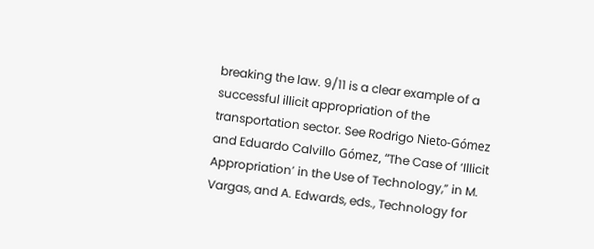breaking the law. 9/11 is a clear example of a successful illicit appropriation of the transportation sector. See Rodrigo Nieto-Gómez and Eduardo Calvillo Gómez, “The Case of ‘Illicit Appropriation’ in the Use of Technology,” in M. Vargas, and A. Edwards, eds., Technology for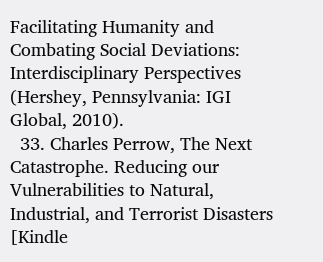Facilitating Humanity and Combating Social Deviations: Interdisciplinary Perspectives (Hershey, Pennsylvania: IGI Global, 2010).
  33. Charles Perrow, The Next Catastrophe. Reducing our Vulnerabilities to Natural, Industrial, and Terrorist Disasters [Kindle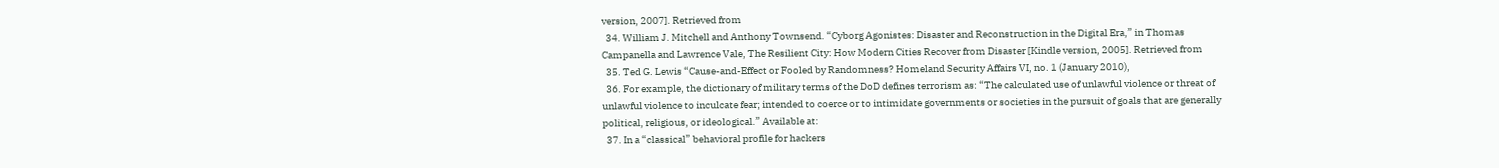version, 2007]. Retrieved from
  34. William J. Mitchell and Anthony Townsend. “Cyborg Agonistes: Disaster and Reconstruction in the Digital Era,” in Thomas Campanella and Lawrence Vale, The Resilient City: How Modern Cities Recover from Disaster [Kindle version, 2005]. Retrieved from
  35. Ted G. Lewis “Cause-and-Effect or Fooled by Randomness? Homeland Security Affairs VI, no. 1 (January 2010),
  36. For example, the dictionary of military terms of the DoD defines terrorism as: “The calculated use of unlawful violence or threat of unlawful violence to inculcate fear; intended to coerce or to intimidate governments or societies in the pursuit of goals that are generally political, religious, or ideological.” Available at:
  37. In a “classical” behavioral profile for hackers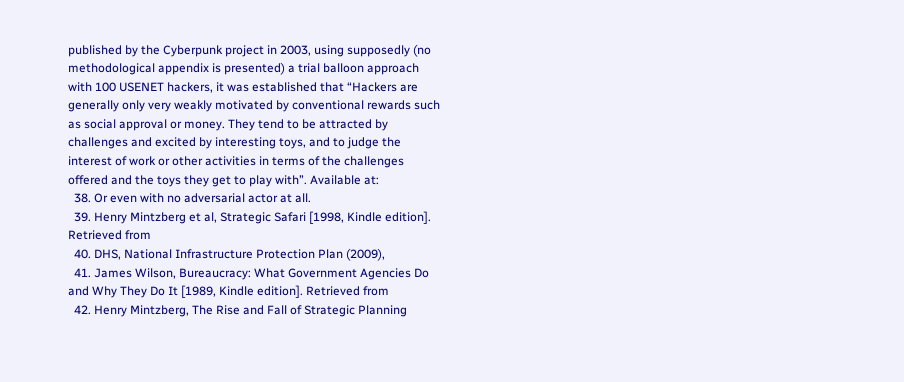published by the Cyberpunk project in 2003, using supposedly (no methodological appendix is presented) a trial balloon approach with 100 USENET hackers, it was established that “Hackers are generally only very weakly motivated by conventional rewards such as social approval or money. They tend to be attracted by challenges and excited by interesting toys, and to judge the interest of work or other activities in terms of the challenges offered and the toys they get to play with”. Available at:
  38. Or even with no adversarial actor at all.
  39. Henry Mintzberg et al, Strategic Safari [1998, Kindle edition]. Retrieved from
  40. DHS, National Infrastructure Protection Plan (2009),
  41. James Wilson, Bureaucracy: What Government Agencies Do and Why They Do It [1989, Kindle edition]. Retrieved from
  42. Henry Mintzberg, The Rise and Fall of Strategic Planning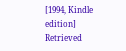[1994, Kindle edition] Retrieved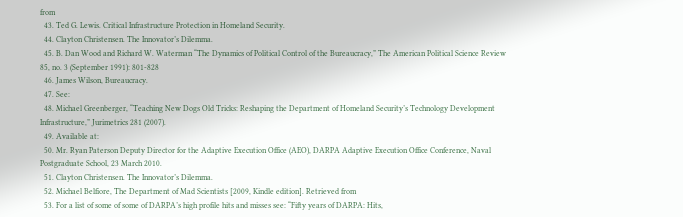from
  43. Ted G. Lewis. Critical Infrastructure Protection in Homeland Security.
  44. Clayton Christensen. The Innovator’s Dilemma.
  45. B. Dan Wood and Richard W. Waterman “The Dynamics of Political Control of the Bureaucracy,” The American Political Science Review 85, no. 3 (September 1991): 801-828
  46. James Wilson, Bureaucracy.
  47. See:
  48. Michael Greenberger, “Teaching New Dogs Old Tricks: Reshaping the Department of Homeland Security’s Technology Development Infrastructure,” Jurimetrics 281 (2007).
  49. Available at:
  50. Mr. Ryan Paterson Deputy Director for the Adaptive Execution Office (AEO), DARPA Adaptive Execution Office Conference, Naval Postgraduate School, 23 March 2010.
  51. Clayton Christensen. The Innovator’s Dilemma.
  52. Michael Belfiore, The Department of Mad Scientists [2009, Kindle edition]. Retrieved from
  53. For a list of some of some of DARPA’s high profile hits and misses see: “Fifty years of DARPA: Hits,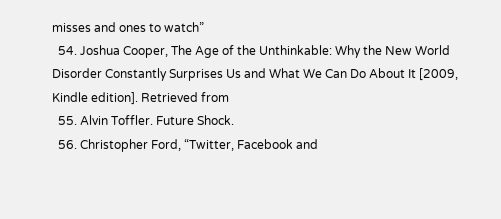misses and ones to watch”
  54. Joshua Cooper, The Age of the Unthinkable: Why the New World Disorder Constantly Surprises Us and What We Can Do About It [2009, Kindle edition]. Retrieved from
  55. Alvin Toffler. Future Shock.
  56. Christopher Ford, “Twitter, Facebook and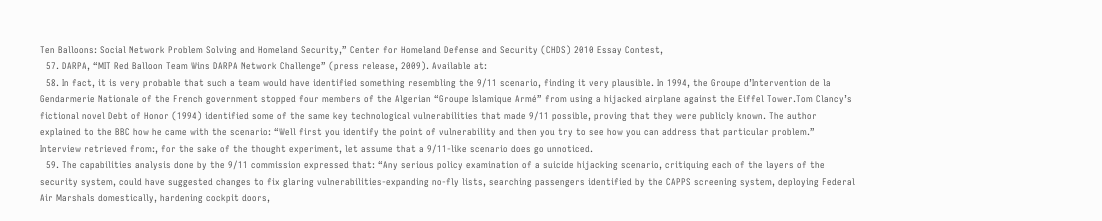Ten Balloons: Social Network Problem Solving and Homeland Security,” Center for Homeland Defense and Security (CHDS) 2010 Essay Contest,
  57. DARPA, “MIT Red Balloon Team Wins DARPA Network Challenge” (press release, 2009). Available at:
  58. In fact, it is very probable that such a team would have identified something resembling the 9/11 scenario, finding it very plausible. In 1994, the Groupe d’Intervention de la Gendarmerie Nationale of the French government stopped four members of the Algerian “Groupe Islamique Armé” from using a hijacked airplane against the Eiffel Tower.Tom Clancy’s fictional novel Debt of Honor (1994) identified some of the same key technological vulnerabilities that made 9/11 possible, proving that they were publicly known. The author explained to the BBC how he came with the scenario: “Well first you identify the point of vulnerability and then you try to see how you can address that particular problem.” Interview retrieved from:, for the sake of the thought experiment, let assume that a 9/11-like scenario does go unnoticed.
  59. The capabilities analysis done by the 9/11 commission expressed that: “Any serious policy examination of a suicide hijacking scenario, critiquing each of the layers of the security system, could have suggested changes to fix glaring vulnerabilities-expanding no-fly lists, searching passengers identified by the CAPPS screening system, deploying Federal Air Marshals domestically, hardening cockpit doors,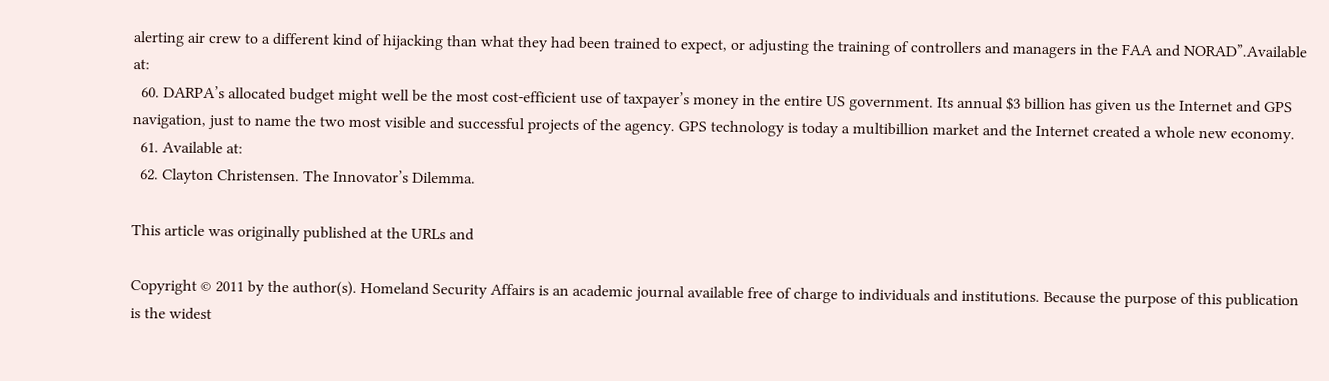alerting air crew to a different kind of hijacking than what they had been trained to expect, or adjusting the training of controllers and managers in the FAA and NORAD”.Available at:
  60. DARPA’s allocated budget might well be the most cost-efficient use of taxpayer’s money in the entire US government. Its annual $3 billion has given us the Internet and GPS navigation, just to name the two most visible and successful projects of the agency. GPS technology is today a multibillion market and the Internet created a whole new economy.
  61. Available at:
  62. Clayton Christensen. The Innovator’s Dilemma.

This article was originally published at the URLs and

Copyright © 2011 by the author(s). Homeland Security Affairs is an academic journal available free of charge to individuals and institutions. Because the purpose of this publication is the widest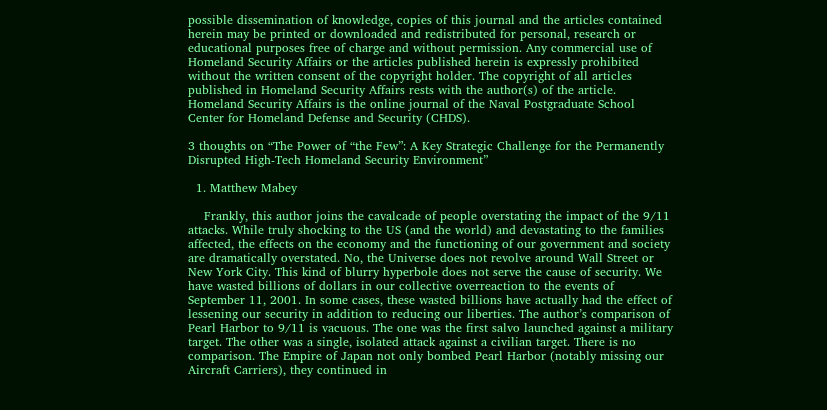possible dissemination of knowledge, copies of this journal and the articles contained herein may be printed or downloaded and redistributed for personal, research or educational purposes free of charge and without permission. Any commercial use of Homeland Security Affairs or the articles published herein is expressly prohibited without the written consent of the copyright holder. The copyright of all articles published in Homeland Security Affairs rests with the author(s) of the article. Homeland Security Affairs is the online journal of the Naval Postgraduate School Center for Homeland Defense and Security (CHDS).

3 thoughts on “The Power of “the Few”: A Key Strategic Challenge for the Permanently Disrupted High-Tech Homeland Security Environment”

  1. Matthew Mabey

    Frankly, this author joins the cavalcade of people overstating the impact of the 9/11 attacks. While truly shocking to the US (and the world) and devastating to the families affected, the effects on the economy and the functioning of our government and society are dramatically overstated. No, the Universe does not revolve around Wall Street or New York City. This kind of blurry hyperbole does not serve the cause of security. We have wasted billions of dollars in our collective overreaction to the events of September 11, 2001. In some cases, these wasted billions have actually had the effect of lessening our security in addition to reducing our liberties. The author’s comparison of Pearl Harbor to 9/11 is vacuous. The one was the first salvo launched against a military target. The other was a single, isolated attack against a civilian target. There is no comparison. The Empire of Japan not only bombed Pearl Harbor (notably missing our Aircraft Carriers), they continued in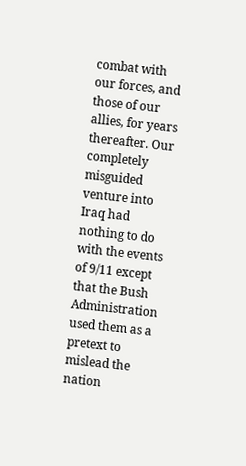combat with our forces, and those of our allies, for years thereafter. Our completely misguided venture into Iraq had nothing to do with the events of 9/11 except that the Bush Administration used them as a pretext to mislead the nation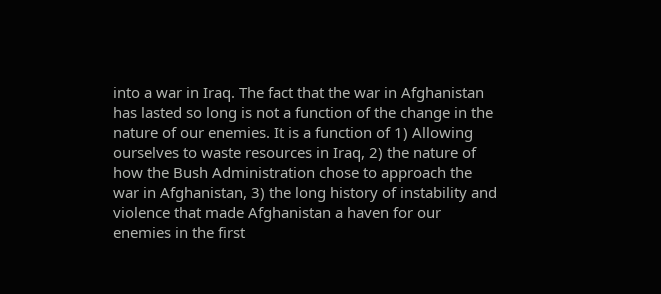into a war in Iraq. The fact that the war in Afghanistan has lasted so long is not a function of the change in the nature of our enemies. It is a function of 1) Allowing ourselves to waste resources in Iraq, 2) the nature of how the Bush Administration chose to approach the war in Afghanistan, 3) the long history of instability and violence that made Afghanistan a haven for our enemies in the first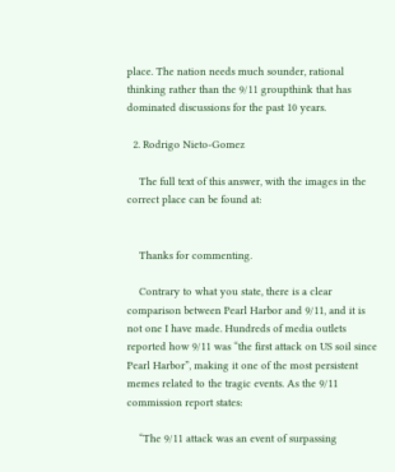place. The nation needs much sounder, rational thinking rather than the 9/11 groupthink that has dominated discussions for the past 10 years.

  2. Rodrigo Nieto-Gomez

    The full text of this answer, with the images in the correct place can be found at:


    Thanks for commenting.

    Contrary to what you state, there is a clear comparison between Pearl Harbor and 9/11, and it is not one I have made. Hundreds of media outlets reported how 9/11 was “the first attack on US soil since Pearl Harbor”, making it one of the most persistent memes related to the tragic events. As the 9/11 commission report states:

    “The 9/11 attack was an event of surpassing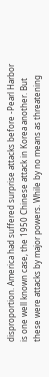disproportion. America had suffered surprise attacks before -Pearl Harbor is one well known case, the 1950 Chinese attack in Korea another. But these were attacks by major powers. While by no means as threatening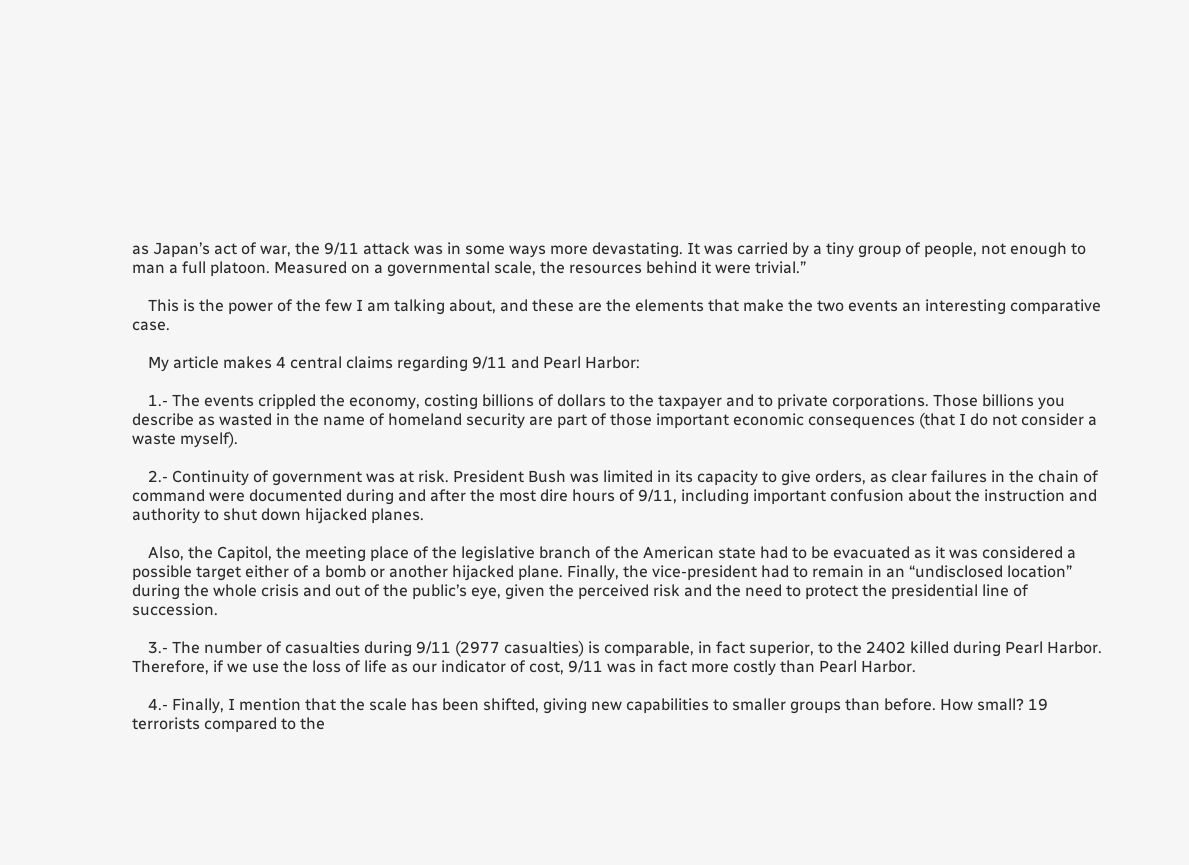as Japan’s act of war, the 9/11 attack was in some ways more devastating. It was carried by a tiny group of people, not enough to man a full platoon. Measured on a governmental scale, the resources behind it were trivial.”

    This is the power of the few I am talking about, and these are the elements that make the two events an interesting comparative case.

    My article makes 4 central claims regarding 9/11 and Pearl Harbor:

    1.- The events crippled the economy, costing billions of dollars to the taxpayer and to private corporations. Those billions you describe as wasted in the name of homeland security are part of those important economic consequences (that I do not consider a waste myself).

    2.- Continuity of government was at risk. President Bush was limited in its capacity to give orders, as clear failures in the chain of command were documented during and after the most dire hours of 9/11, including important confusion about the instruction and authority to shut down hijacked planes.

    Also, the Capitol, the meeting place of the legislative branch of the American state had to be evacuated as it was considered a possible target either of a bomb or another hijacked plane. Finally, the vice-president had to remain in an “undisclosed location” during the whole crisis and out of the public’s eye, given the perceived risk and the need to protect the presidential line of succession.

    3.- The number of casualties during 9/11 (2977 casualties) is comparable, in fact superior, to the 2402 killed during Pearl Harbor. Therefore, if we use the loss of life as our indicator of cost, 9/11 was in fact more costly than Pearl Harbor.

    4.- Finally, I mention that the scale has been shifted, giving new capabilities to smaller groups than before. How small? 19 terrorists compared to the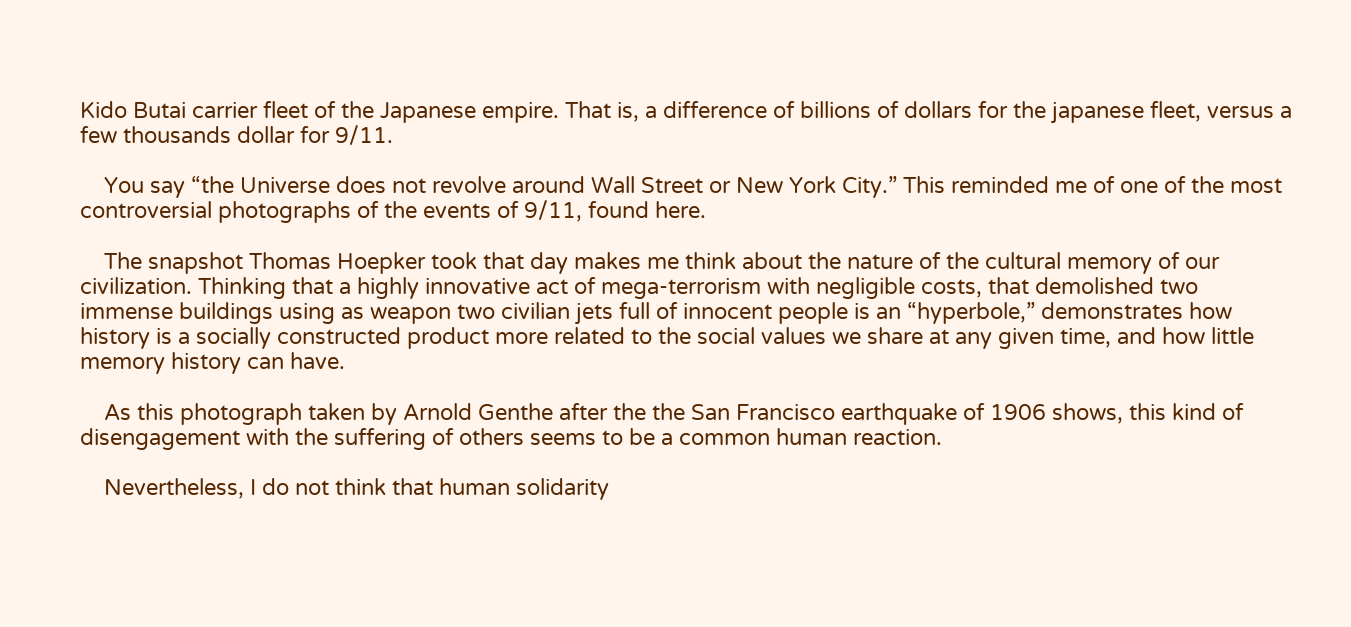Kido Butai carrier fleet of the Japanese empire. That is, a difference of billions of dollars for the japanese fleet, versus a few thousands dollar for 9/11.

    You say “the Universe does not revolve around Wall Street or New York City.” This reminded me of one of the most controversial photographs of the events of 9/11, found here.

    The snapshot Thomas Hoepker took that day makes me think about the nature of the cultural memory of our civilization. Thinking that a highly innovative act of mega-terrorism with negligible costs, that demolished two immense buildings using as weapon two civilian jets full of innocent people is an “hyperbole,” demonstrates how history is a socially constructed product more related to the social values we share at any given time, and how little memory history can have.

    As this photograph taken by Arnold Genthe after the the San Francisco earthquake of 1906 shows, this kind of disengagement with the suffering of others seems to be a common human reaction.

    Nevertheless, I do not think that human solidarity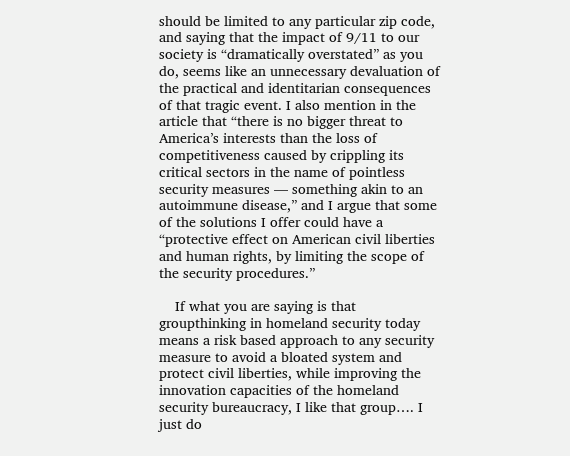should be limited to any particular zip code, and saying that the impact of 9/11 to our society is “dramatically overstated” as you do, seems like an unnecessary devaluation of the practical and identitarian consequences of that tragic event. I also mention in the article that “there is no bigger threat to America’s interests than the loss of competitiveness caused by crippling its critical sectors in the name of pointless security measures — something akin to an autoimmune disease,” and I argue that some of the solutions I offer could have a “protective effect on American civil liberties and human rights, by limiting the scope of the security procedures.”

    If what you are saying is that groupthinking in homeland security today means a risk based approach to any security measure to avoid a bloated system and protect civil liberties, while improving the innovation capacities of the homeland security bureaucracy, I like that group…. I just do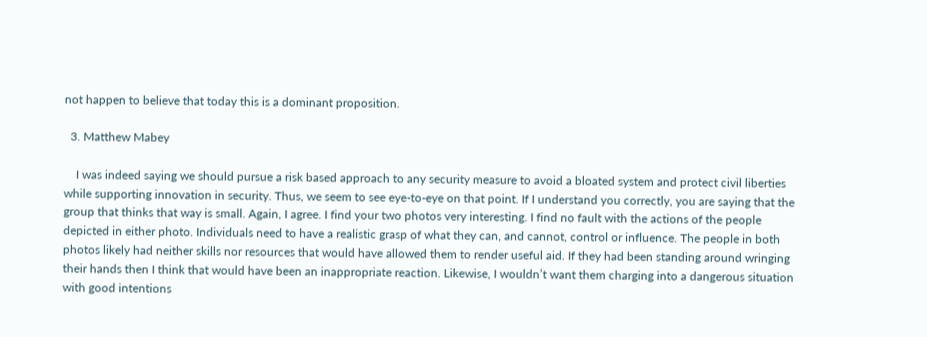not happen to believe that today this is a dominant proposition.

  3. Matthew Mabey

    I was indeed saying we should pursue a risk based approach to any security measure to avoid a bloated system and protect civil liberties while supporting innovation in security. Thus, we seem to see eye-to-eye on that point. If I understand you correctly, you are saying that the group that thinks that way is small. Again, I agree. I find your two photos very interesting. I find no fault with the actions of the people depicted in either photo. Individuals need to have a realistic grasp of what they can, and cannot, control or influence. The people in both photos likely had neither skills nor resources that would have allowed them to render useful aid. If they had been standing around wringing their hands then I think that would have been an inappropriate reaction. Likewise, I wouldn’t want them charging into a dangerous situation with good intentions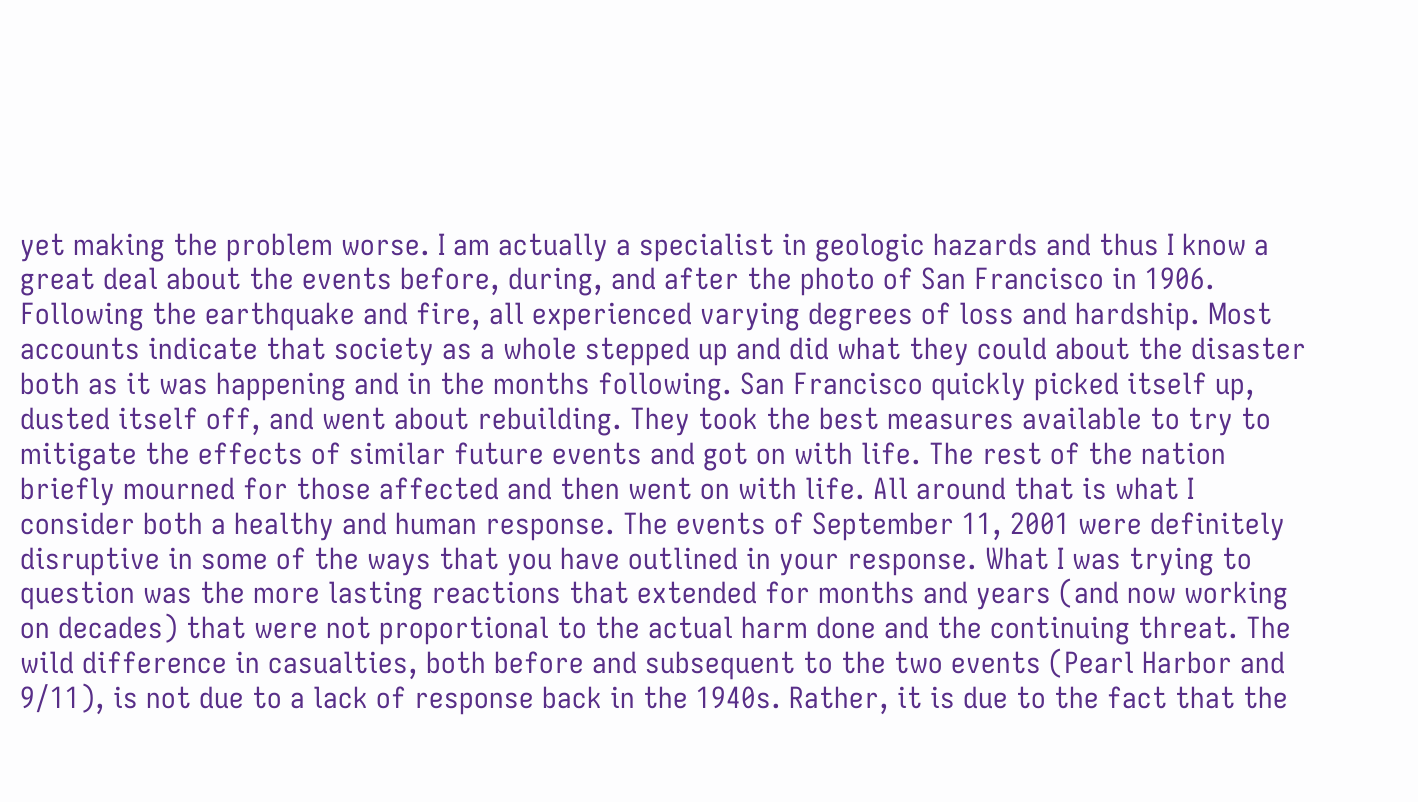yet making the problem worse. I am actually a specialist in geologic hazards and thus I know a great deal about the events before, during, and after the photo of San Francisco in 1906. Following the earthquake and fire, all experienced varying degrees of loss and hardship. Most accounts indicate that society as a whole stepped up and did what they could about the disaster both as it was happening and in the months following. San Francisco quickly picked itself up, dusted itself off, and went about rebuilding. They took the best measures available to try to mitigate the effects of similar future events and got on with life. The rest of the nation briefly mourned for those affected and then went on with life. All around that is what I consider both a healthy and human response. The events of September 11, 2001 were definitely disruptive in some of the ways that you have outlined in your response. What I was trying to question was the more lasting reactions that extended for months and years (and now working on decades) that were not proportional to the actual harm done and the continuing threat. The wild difference in casualties, both before and subsequent to the two events (Pearl Harbor and 9/11), is not due to a lack of response back in the 1940s. Rather, it is due to the fact that the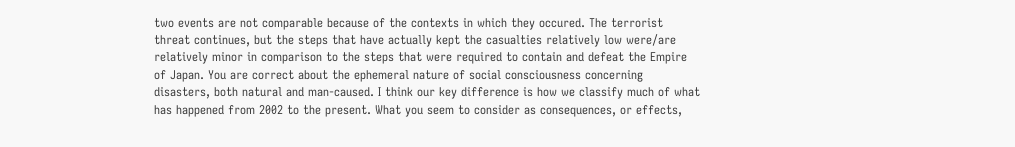two events are not comparable because of the contexts in which they occured. The terrorist threat continues, but the steps that have actually kept the casualties relatively low were/are relatively minor in comparison to the steps that were required to contain and defeat the Empire of Japan. You are correct about the ephemeral nature of social consciousness concerning disasters, both natural and man-caused. I think our key difference is how we classify much of what has happened from 2002 to the present. What you seem to consider as consequences, or effects,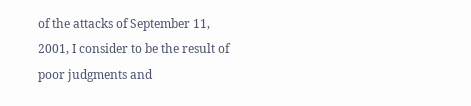of the attacks of September 11, 2001, I consider to be the result of poor judgments and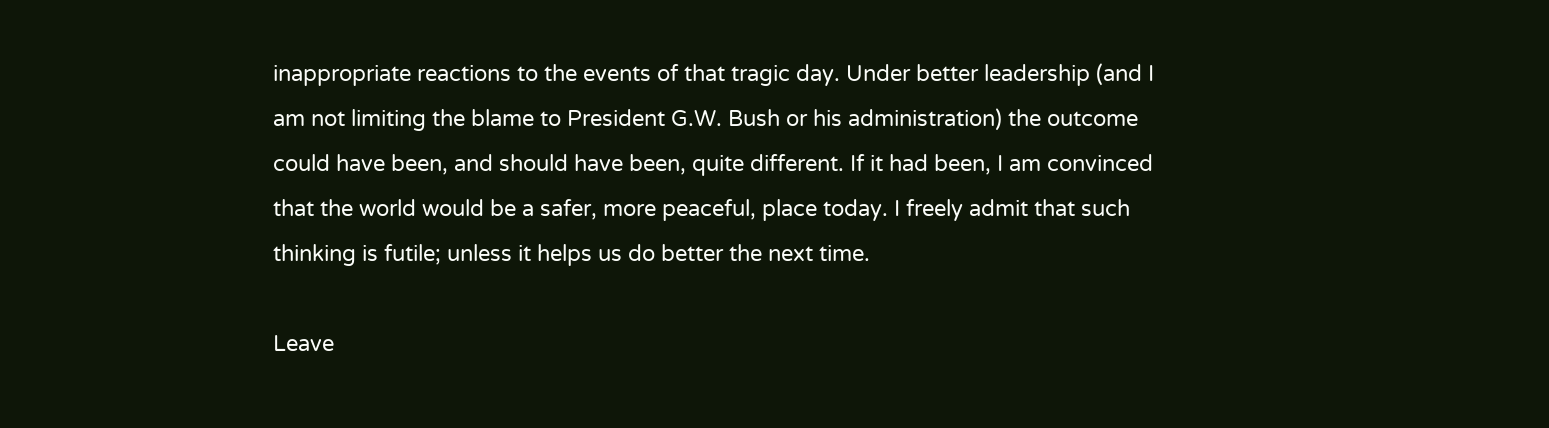inappropriate reactions to the events of that tragic day. Under better leadership (and I am not limiting the blame to President G.W. Bush or his administration) the outcome could have been, and should have been, quite different. If it had been, I am convinced that the world would be a safer, more peaceful, place today. I freely admit that such thinking is futile; unless it helps us do better the next time.

Leave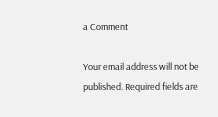a Comment

Your email address will not be published. Required fields are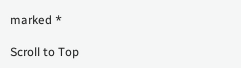marked *

Scroll to Top